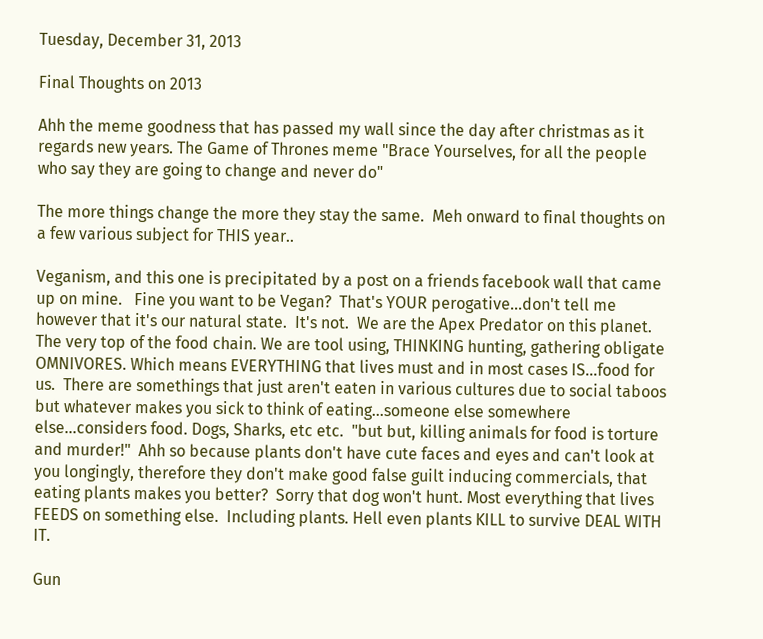Tuesday, December 31, 2013

Final Thoughts on 2013

Ahh the meme goodness that has passed my wall since the day after christmas as it regards new years. The Game of Thrones meme "Brace Yourselves, for all the people who say they are going to change and never do"

The more things change the more they stay the same.  Meh onward to final thoughts on a few various subject for THIS year..

Veganism, and this one is precipitated by a post on a friends facebook wall that came up on mine.   Fine you want to be Vegan?  That's YOUR perogative...don't tell me however that it's our natural state.  It's not.  We are the Apex Predator on this planet. The very top of the food chain. We are tool using, THINKING hunting, gathering obligate OMNIVORES. Which means EVERYTHING that lives must and in most cases IS...food for us.  There are somethings that just aren't eaten in various cultures due to social taboos but whatever makes you sick to think of eating...someone else somewhere else...considers food. Dogs, Sharks, etc etc.  "but but, killing animals for food is torture and murder!"  Ahh so because plants don't have cute faces and eyes and can't look at you longingly, therefore they don't make good false guilt inducing commercials, that eating plants makes you better?  Sorry that dog won't hunt. Most everything that lives FEEDS on something else.  Including plants. Hell even plants KILL to survive DEAL WITH IT.

Gun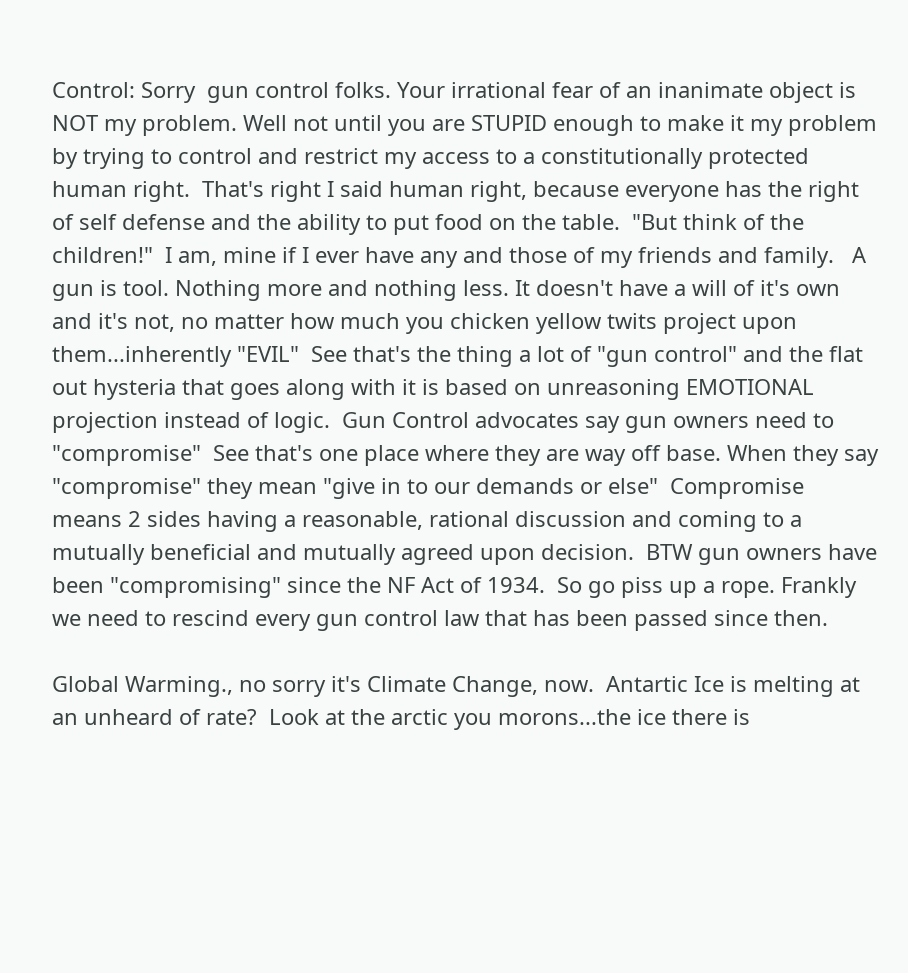Control: Sorry  gun control folks. Your irrational fear of an inanimate object is NOT my problem. Well not until you are STUPID enough to make it my problem by trying to control and restrict my access to a constitutionally protected human right.  That's right I said human right, because everyone has the right of self defense and the ability to put food on the table.  "But think of the children!"  I am, mine if I ever have any and those of my friends and family.   A gun is tool. Nothing more and nothing less. It doesn't have a will of it's own and it's not, no matter how much you chicken yellow twits project upon them...inherently "EVIL"  See that's the thing a lot of "gun control" and the flat out hysteria that goes along with it is based on unreasoning EMOTIONAL projection instead of logic.  Gun Control advocates say gun owners need to "compromise"  See that's one place where they are way off base. When they say "compromise" they mean "give in to our demands or else"  Compromise means 2 sides having a reasonable, rational discussion and coming to a mutually beneficial and mutually agreed upon decision.  BTW gun owners have been "compromising" since the NF Act of 1934.  So go piss up a rope. Frankly we need to rescind every gun control law that has been passed since then.

Global Warming., no sorry it's Climate Change, now.  Antartic Ice is melting at an unheard of rate?  Look at the arctic you morons...the ice there is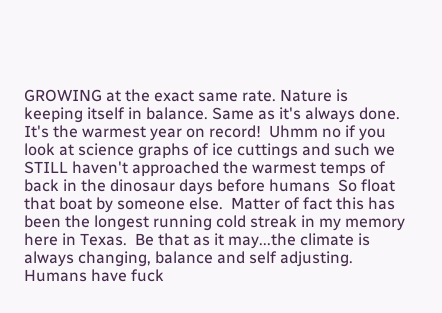GROWING at the exact same rate. Nature is keeping itself in balance. Same as it's always done.  It's the warmest year on record!  Uhmm no if you look at science graphs of ice cuttings and such we STILL haven't approached the warmest temps of back in the dinosaur days before humans  So float that boat by someone else.  Matter of fact this has been the longest running cold streak in my memory here in Texas.  Be that as it may...the climate is always changing, balance and self adjusting. Humans have fuck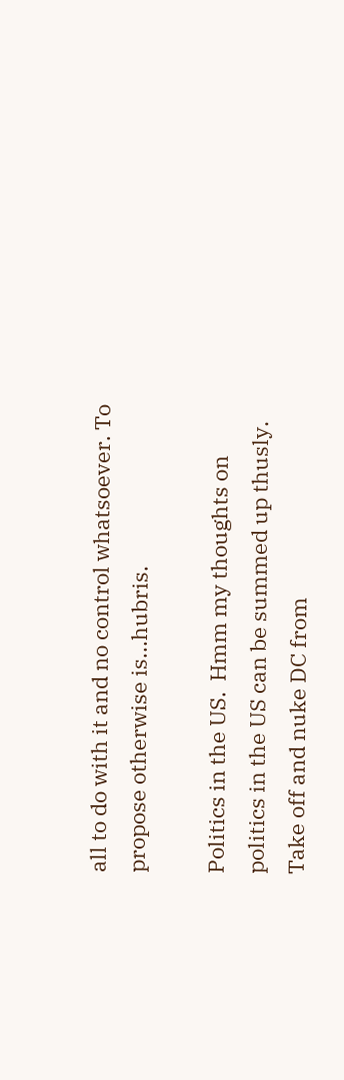all to do with it and no control whatsoever. To propose otherwise is...hubris.

Politics in the US.  Hmm my thoughts on politics in the US can be summed up thusly.
Take off and nuke DC from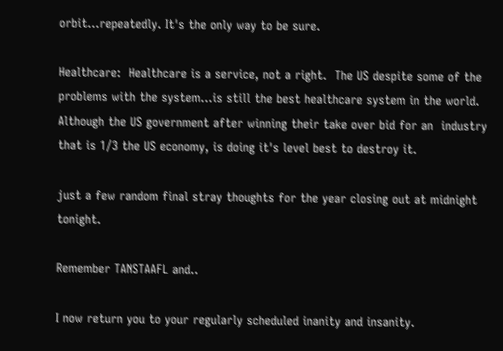orbit...repeatedly. It's the only way to be sure.

Healthcare:  Healthcare is a service, not a right.  The US despite some of the problems with the system...is still the best healthcare system in the world.  Although the US government after winning their take over bid for an  industry that is 1/3 the US economy, is doing it's level best to destroy it.

just a few random final stray thoughts for the year closing out at midnight tonight.

Remember TANSTAAFL and..

I now return you to your regularly scheduled inanity and insanity.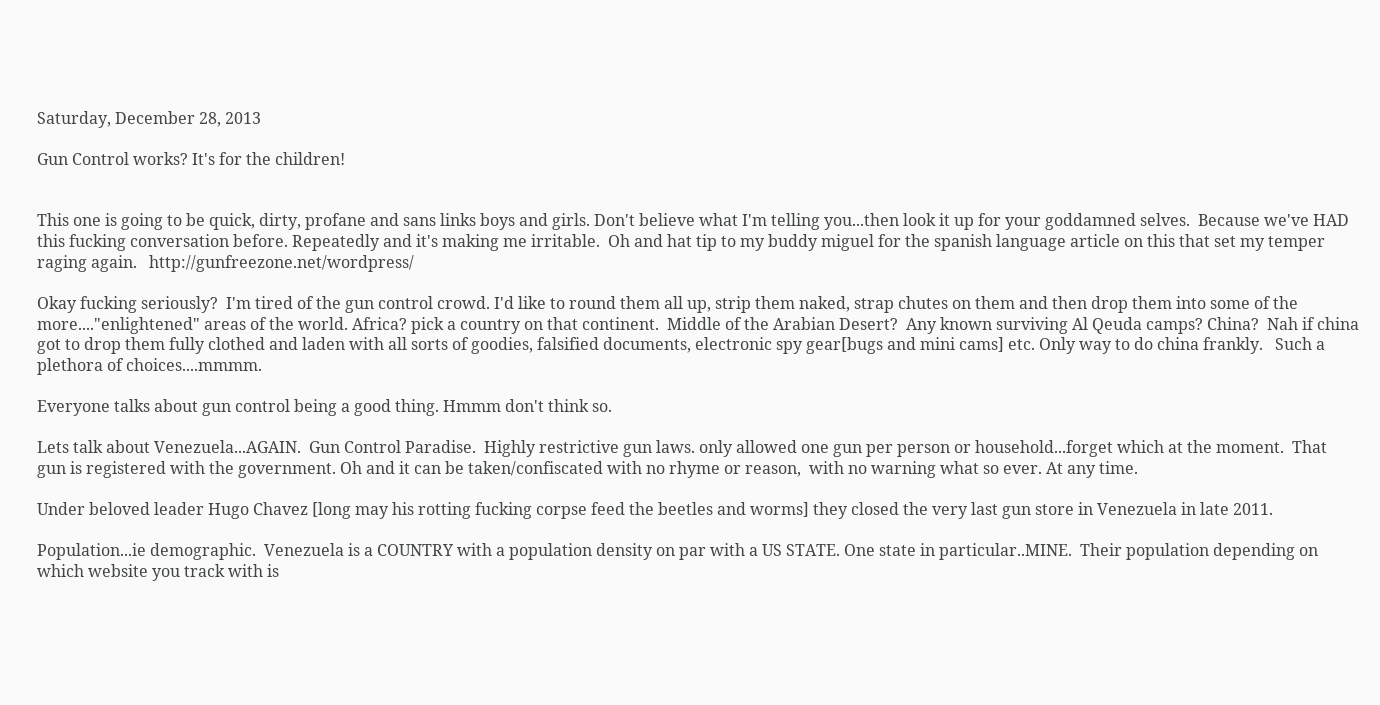Saturday, December 28, 2013

Gun Control works? It's for the children!


This one is going to be quick, dirty, profane and sans links boys and girls. Don't believe what I'm telling you...then look it up for your goddamned selves.  Because we've HAD this fucking conversation before. Repeatedly and it's making me irritable.  Oh and hat tip to my buddy miguel for the spanish language article on this that set my temper raging again.   http://gunfreezone.net/wordpress/

Okay fucking seriously?  I'm tired of the gun control crowd. I'd like to round them all up, strip them naked, strap chutes on them and then drop them into some of the more...."enlightened" areas of the world. Africa? pick a country on that continent.  Middle of the Arabian Desert?  Any known surviving Al Qeuda camps? China?  Nah if china got to drop them fully clothed and laden with all sorts of goodies, falsified documents, electronic spy gear[bugs and mini cams] etc. Only way to do china frankly.   Such a plethora of choices....mmmm.

Everyone talks about gun control being a good thing. Hmmm don't think so.

Lets talk about Venezuela...AGAIN.  Gun Control Paradise.  Highly restrictive gun laws. only allowed one gun per person or household...forget which at the moment.  That gun is registered with the government. Oh and it can be taken/confiscated with no rhyme or reason,  with no warning what so ever. At any time.

Under beloved leader Hugo Chavez [long may his rotting fucking corpse feed the beetles and worms] they closed the very last gun store in Venezuela in late 2011.

Population...ie demographic.  Venezuela is a COUNTRY with a population density on par with a US STATE. One state in particular..MINE.  Their population depending on which website you track with is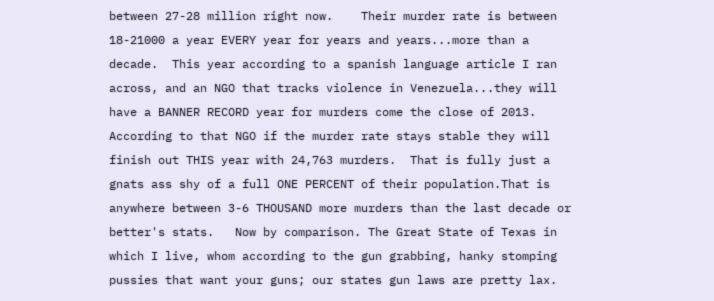between 27-28 million right now.    Their murder rate is between 18-21000 a year EVERY year for years and years...more than a decade.  This year according to a spanish language article I ran across, and an NGO that tracks violence in Venezuela...they will have a BANNER RECORD year for murders come the close of 2013.  According to that NGO if the murder rate stays stable they will finish out THIS year with 24,763 murders.  That is fully just a gnats ass shy of a full ONE PERCENT of their population.That is anywhere between 3-6 THOUSAND more murders than the last decade or better's stats.   Now by comparison. The Great State of Texas in which I live, whom according to the gun grabbing, hanky stomping pussies that want your guns; our states gun laws are pretty lax.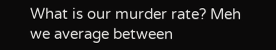What is our murder rate? Meh we average between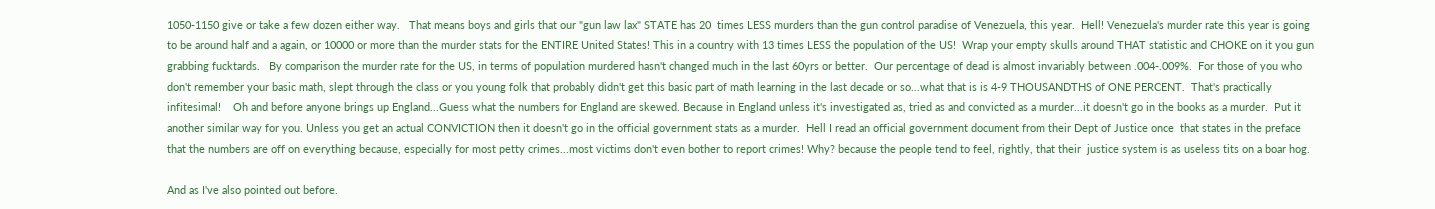1050-1150 give or take a few dozen either way.   That means boys and girls that our "gun law lax" STATE has 20  times LESS murders than the gun control paradise of Venezuela, this year.  Hell! Venezuela's murder rate this year is going to be around half and a again, or 10000 or more than the murder stats for the ENTIRE United States! This in a country with 13 times LESS the population of the US!  Wrap your empty skulls around THAT statistic and CHOKE on it you gun grabbing fucktards.   By comparison the murder rate for the US, in terms of population murdered hasn't changed much in the last 60yrs or better.  Our percentage of dead is almost invariably between .004-.009%.  For those of you who don't remember your basic math, slept through the class or you young folk that probably didn't get this basic part of math learning in the last decade or so...what that is is 4-9 THOUSANDTHS of ONE PERCENT.  That's practically infitesimal!    Oh and before anyone brings up England...Guess what the numbers for England are skewed. Because in England unless it's investigated as, tried as and convicted as a murder...it doesn't go in the books as a murder.  Put it another similar way for you. Unless you get an actual CONVICTION then it doesn't go in the official government stats as a murder.  Hell I read an official government document from their Dept of Justice once  that states in the preface that the numbers are off on everything because, especially for most petty crimes...most victims don't even bother to report crimes! Why? because the people tend to feel, rightly, that their  justice system is as useless tits on a boar hog.

And as I've also pointed out before.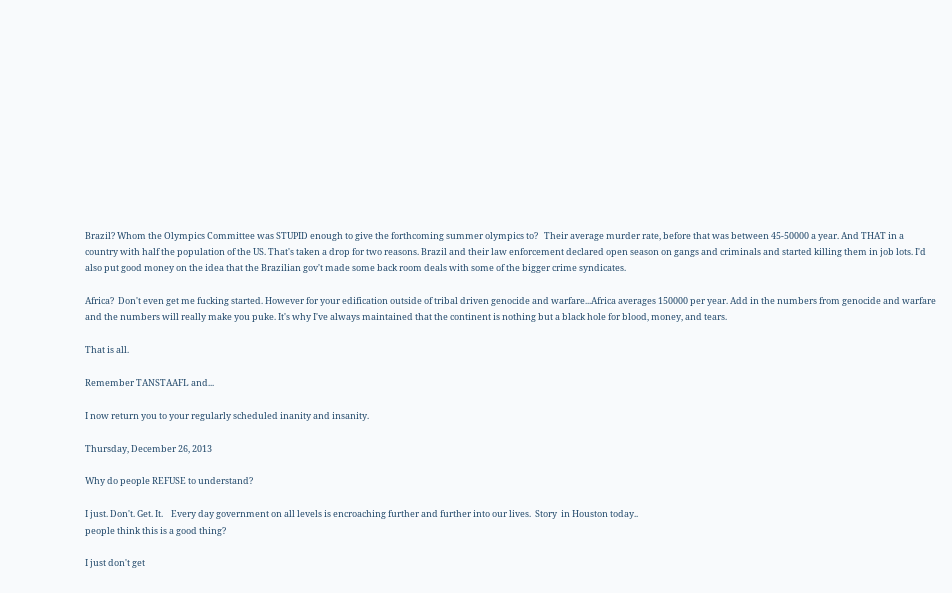Brazil? Whom the Olympics Committee was STUPID enough to give the forthcoming summer olympics to?   Their average murder rate, before that was between 45-50000 a year. And THAT in a country with half the population of the US. That's taken a drop for two reasons. Brazil and their law enforcement declared open season on gangs and criminals and started killing them in job lots. I'd also put good money on the idea that the Brazilian gov't made some back room deals with some of the bigger crime syndicates.

Africa?  Don't even get me fucking started. However for your edification outside of tribal driven genocide and warfare...Africa averages 150000 per year. Add in the numbers from genocide and warfare and the numbers will really make you puke. It's why I've always maintained that the continent is nothing but a black hole for blood, money, and tears.

That is all.

Remember TANSTAAFL and...

I now return you to your regularly scheduled inanity and insanity.

Thursday, December 26, 2013

Why do people REFUSE to understand?

I just. Don't. Get. It.    Every day government on all levels is encroaching further and further into our lives.  Story  in Houston today..
people think this is a good thing?

I just don't get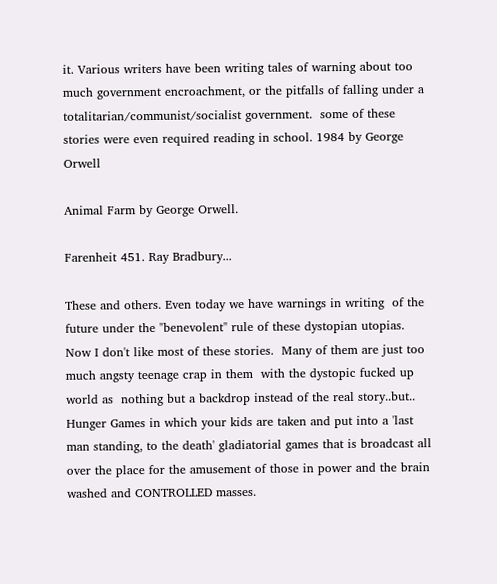it. Various writers have been writing tales of warning about too much government encroachment, or the pitfalls of falling under a totalitarian/communist/socialist government.  some of these stories were even required reading in school. 1984 by George Orwell

Animal Farm by George Orwell.

Farenheit 451. Ray Bradbury...

These and others. Even today we have warnings in writing  of the future under the "benevolent" rule of these dystopian utopias.  Now I don't like most of these stories.  Many of them are just too much angsty teenage crap in them  with the dystopic fucked up world as  nothing but a backdrop instead of the real story..but..
Hunger Games in which your kids are taken and put into a 'last man standing, to the death' gladiatorial games that is broadcast all over the place for the amusement of those in power and the brain washed and CONTROLLED masses.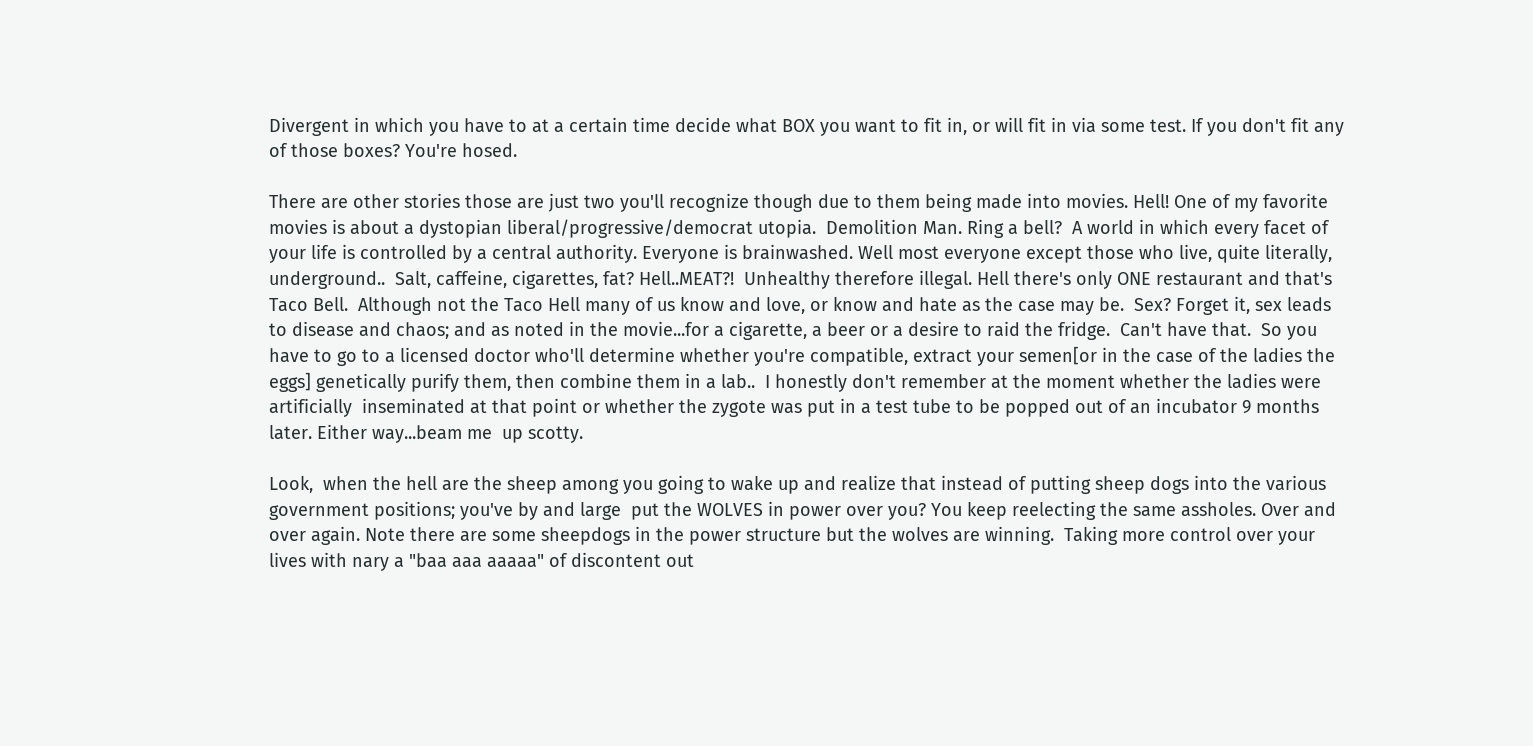Divergent in which you have to at a certain time decide what BOX you want to fit in, or will fit in via some test. If you don't fit any of those boxes? You're hosed.

There are other stories those are just two you'll recognize though due to them being made into movies. Hell! One of my favorite movies is about a dystopian liberal/progressive/democrat utopia.  Demolition Man. Ring a bell?  A world in which every facet of your life is controlled by a central authority. Everyone is brainwashed. Well most everyone except those who live, quite literally, underground..  Salt, caffeine, cigarettes, fat? Hell..MEAT?!  Unhealthy therefore illegal. Hell there's only ONE restaurant and that's Taco Bell.  Although not the Taco Hell many of us know and love, or know and hate as the case may be.  Sex? Forget it, sex leads to disease and chaos; and as noted in the movie...for a cigarette, a beer or a desire to raid the fridge.  Can't have that.  So you have to go to a licensed doctor who'll determine whether you're compatible, extract your semen[or in the case of the ladies the eggs] genetically purify them, then combine them in a lab..  I honestly don't remember at the moment whether the ladies were artificially  inseminated at that point or whether the zygote was put in a test tube to be popped out of an incubator 9 months later. Either way...beam me  up scotty.

Look,  when the hell are the sheep among you going to wake up and realize that instead of putting sheep dogs into the various government positions; you've by and large  put the WOLVES in power over you? You keep reelecting the same assholes. Over and over again. Note there are some sheepdogs in the power structure but the wolves are winning.  Taking more control over your lives with nary a "baa aaa aaaaa" of discontent out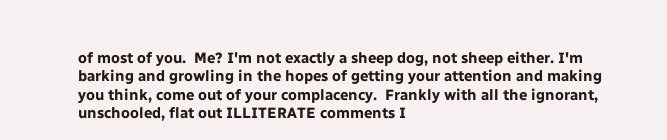of most of you.  Me? I'm not exactly a sheep dog, not sheep either. I'm barking and growling in the hopes of getting your attention and making you think, come out of your complacency.  Frankly with all the ignorant, unschooled, flat out ILLITERATE comments I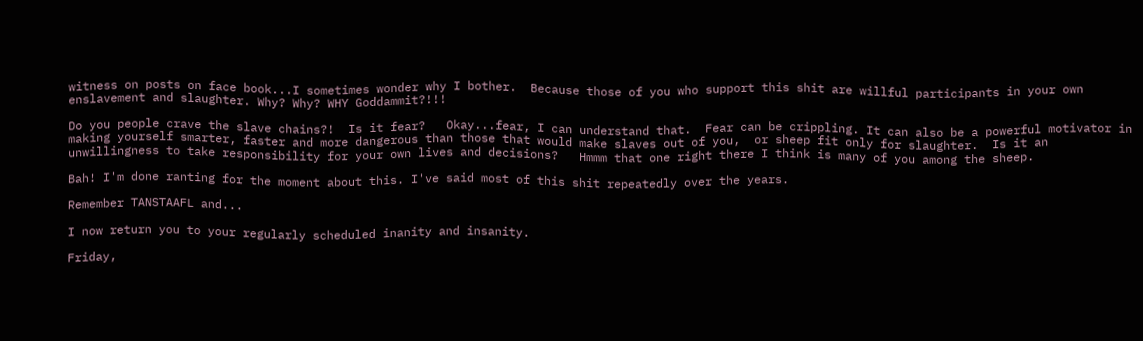witness on posts on face book...I sometimes wonder why I bother.  Because those of you who support this shit are willful participants in your own enslavement and slaughter. Why? Why? WHY Goddammit?!!!

Do you people crave the slave chains?!  Is it fear?   Okay...fear, I can understand that.  Fear can be crippling. It can also be a powerful motivator in making yourself smarter, faster and more dangerous than those that would make slaves out of you,  or sheep fit only for slaughter.  Is it an unwillingness to take responsibility for your own lives and decisions?   Hmmm that one right there I think is many of you among the sheep.

Bah! I'm done ranting for the moment about this. I've said most of this shit repeatedly over the years.

Remember TANSTAAFL and...

I now return you to your regularly scheduled inanity and insanity.

Friday,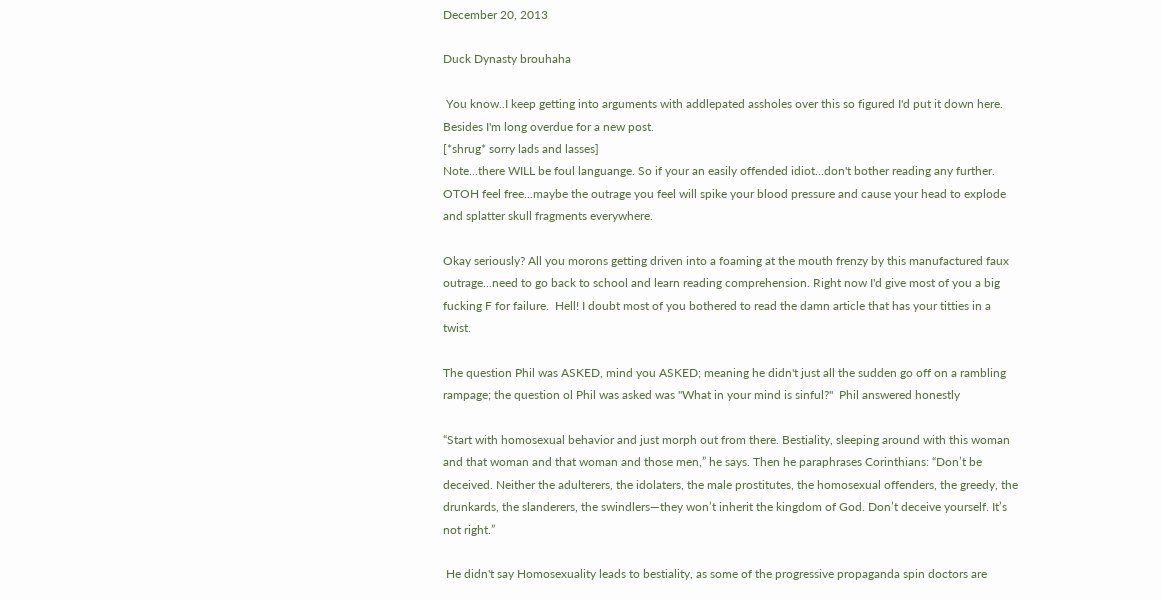December 20, 2013

Duck Dynasty brouhaha

 You know..I keep getting into arguments with addlepated assholes over this so figured I'd put it down here. Besides I'm long overdue for a new post.
[*shrug* sorry lads and lasses]
Note...there WILL be foul languange. So if your an easily offended idiot...don't bother reading any further. OTOH feel free...maybe the outrage you feel will spike your blood pressure and cause your head to explode and splatter skull fragments everywhere.

Okay seriously? All you morons getting driven into a foaming at the mouth frenzy by this manufactured faux outrage...need to go back to school and learn reading comprehension. Right now I'd give most of you a big fucking F for failure.  Hell! I doubt most of you bothered to read the damn article that has your titties in a twist.

The question Phil was ASKED, mind you ASKED; meaning he didn't just all the sudden go off on a rambling rampage; the question ol Phil was asked was "What in your mind is sinful?"  Phil answered honestly

“Start with homosexual behavior and just morph out from there. Bestiality, sleeping around with this woman and that woman and that woman and those men,” he says. Then he paraphrases Corinthians: “Don’t be deceived. Neither the adulterers, the idolaters, the male prostitutes, the homosexual offenders, the greedy, the drunkards, the slanderers, the swindlers—they won’t inherit the kingdom of God. Don’t deceive yourself. It’s not right.”

 He didn't say Homosexuality leads to bestiality, as some of the progressive propaganda spin doctors are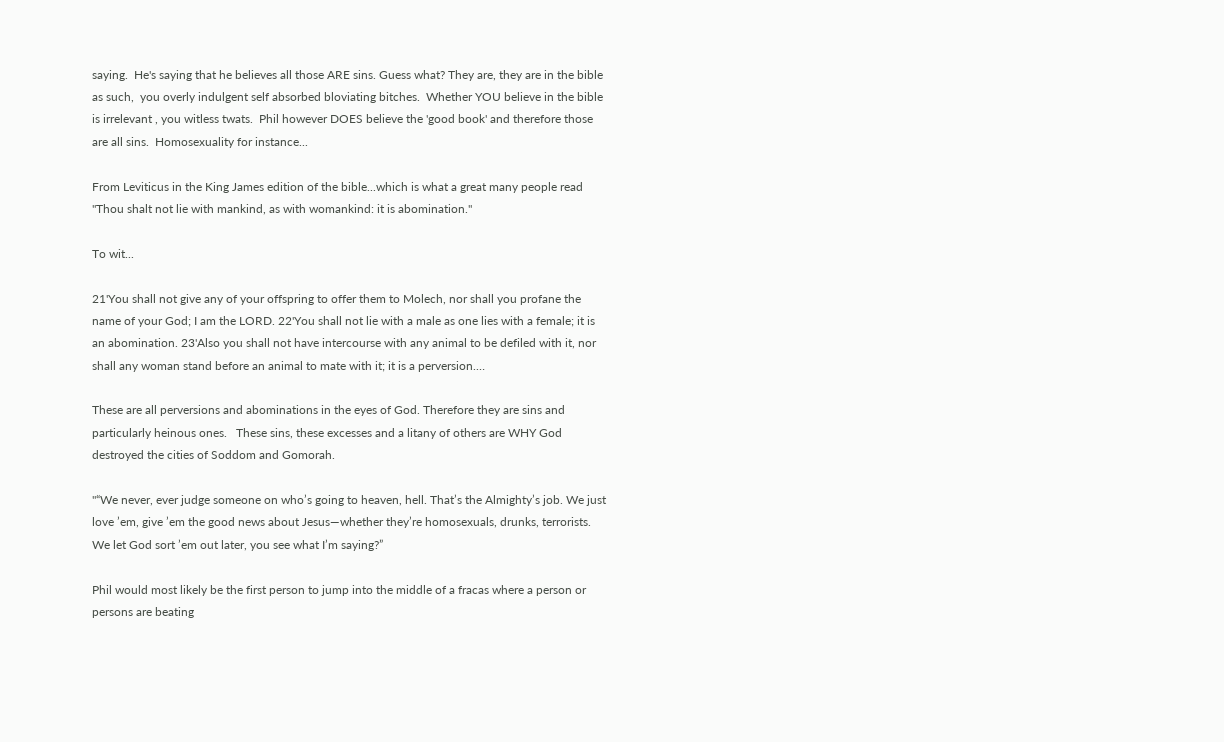saying.  He's saying that he believes all those ARE sins. Guess what? They are, they are in the bible as such,  you overly indulgent self absorbed bloviating bitches.  Whether YOU believe in the bible is irrelevant , you witless twats.  Phil however DOES believe the 'good book' and therefore those are all sins.  Homosexuality for instance...

From Leviticus in the King James edition of the bible...which is what a great many people read
"Thou shalt not lie with mankind, as with womankind: it is abomination."

To wit...

21'You shall not give any of your offspring to offer them to Molech, nor shall you profane the name of your God; I am the LORD. 22'You shall not lie with a male as one lies with a female; it is an abomination. 23'Also you shall not have intercourse with any animal to be defiled with it, nor shall any woman stand before an animal to mate with it; it is a perversion.…

These are all perversions and abominations in the eyes of God. Therefore they are sins and particularly heinous ones.   These sins, these excesses and a litany of others are WHY God destroyed the cities of Soddom and Gomorah.

"“We never, ever judge someone on who’s going to heaven, hell. That’s the Almighty’s job. We just love ’em, give ’em the good news about Jesus—whether they’re homosexuals, drunks, terrorists. We let God sort ’em out later, you see what I’m saying?”

Phil would most likely be the first person to jump into the middle of a fracas where a person or persons are beating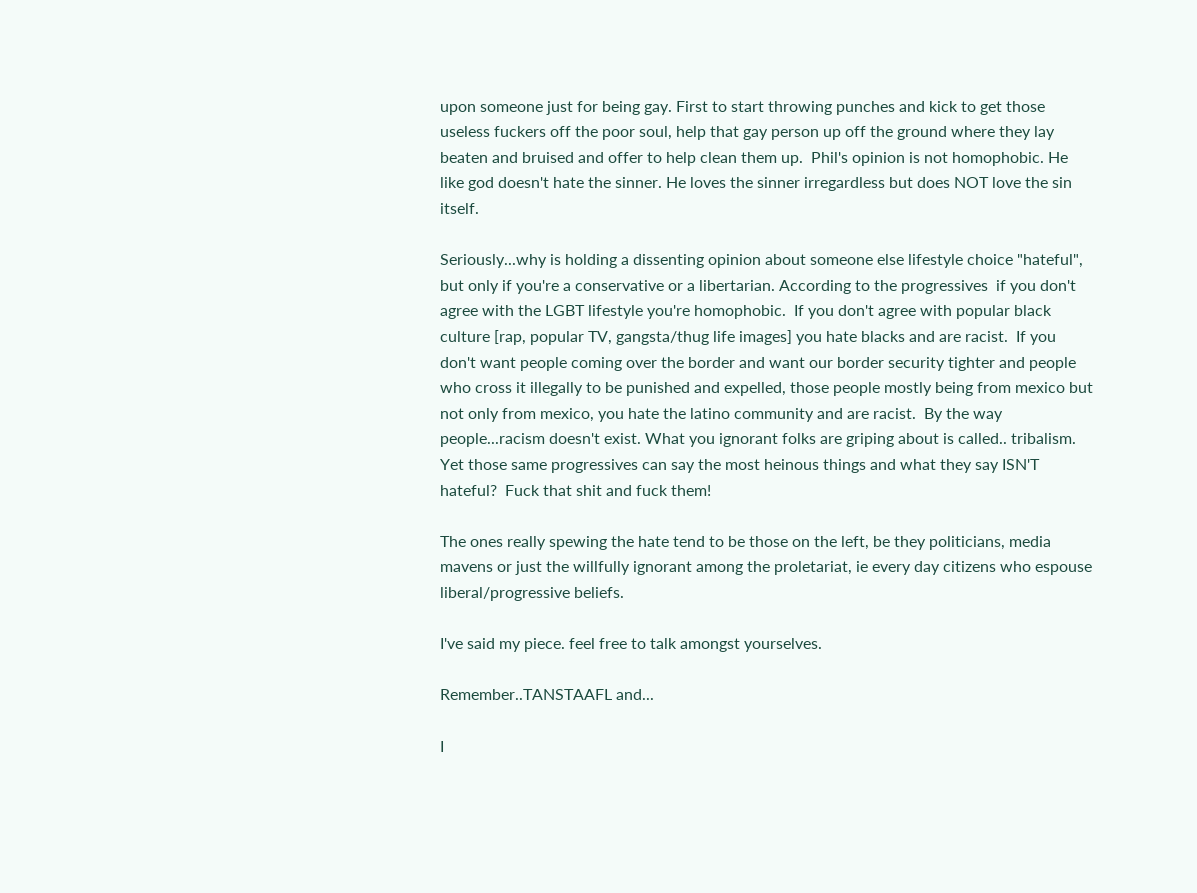upon someone just for being gay. First to start throwing punches and kick to get those useless fuckers off the poor soul, help that gay person up off the ground where they lay beaten and bruised and offer to help clean them up.  Phil's opinion is not homophobic. He like god doesn't hate the sinner. He loves the sinner irregardless but does NOT love the sin itself.

Seriously...why is holding a dissenting opinion about someone else lifestyle choice "hateful", but only if you're a conservative or a libertarian. According to the progressives  if you don't agree with the LGBT lifestyle you're homophobic.  If you don't agree with popular black culture [rap, popular TV, gangsta/thug life images] you hate blacks and are racist.  If you don't want people coming over the border and want our border security tighter and people who cross it illegally to be punished and expelled, those people mostly being from mexico but not only from mexico, you hate the latino community and are racist.  By the way people...racism doesn't exist. What you ignorant folks are griping about is called.. tribalism.   Yet those same progressives can say the most heinous things and what they say ISN'T hateful?  Fuck that shit and fuck them!

The ones really spewing the hate tend to be those on the left, be they politicians, media mavens or just the willfully ignorant among the proletariat, ie every day citizens who espouse liberal/progressive beliefs.

I've said my piece. feel free to talk amongst yourselves.

Remember..TANSTAAFL and...

I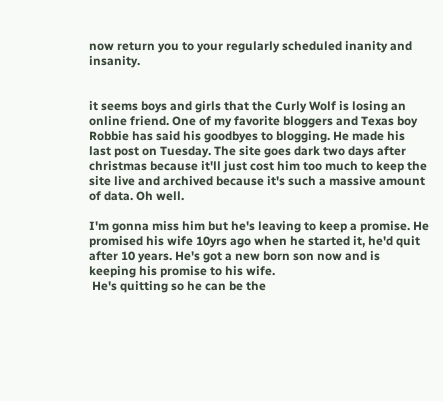now return you to your regularly scheduled inanity and insanity.


it seems boys and girls that the Curly Wolf is losing an online friend. One of my favorite bloggers and Texas boy Robbie has said his goodbyes to blogging. He made his last post on Tuesday. The site goes dark two days after christmas because it'll just cost him too much to keep the site live and archived because it's such a massive amount of data. Oh well.

I'm gonna miss him but he's leaving to keep a promise. He promised his wife 10yrs ago when he started it, he'd quit after 10 years. He's got a new born son now and is keeping his promise to his wife.
 He's quitting so he can be the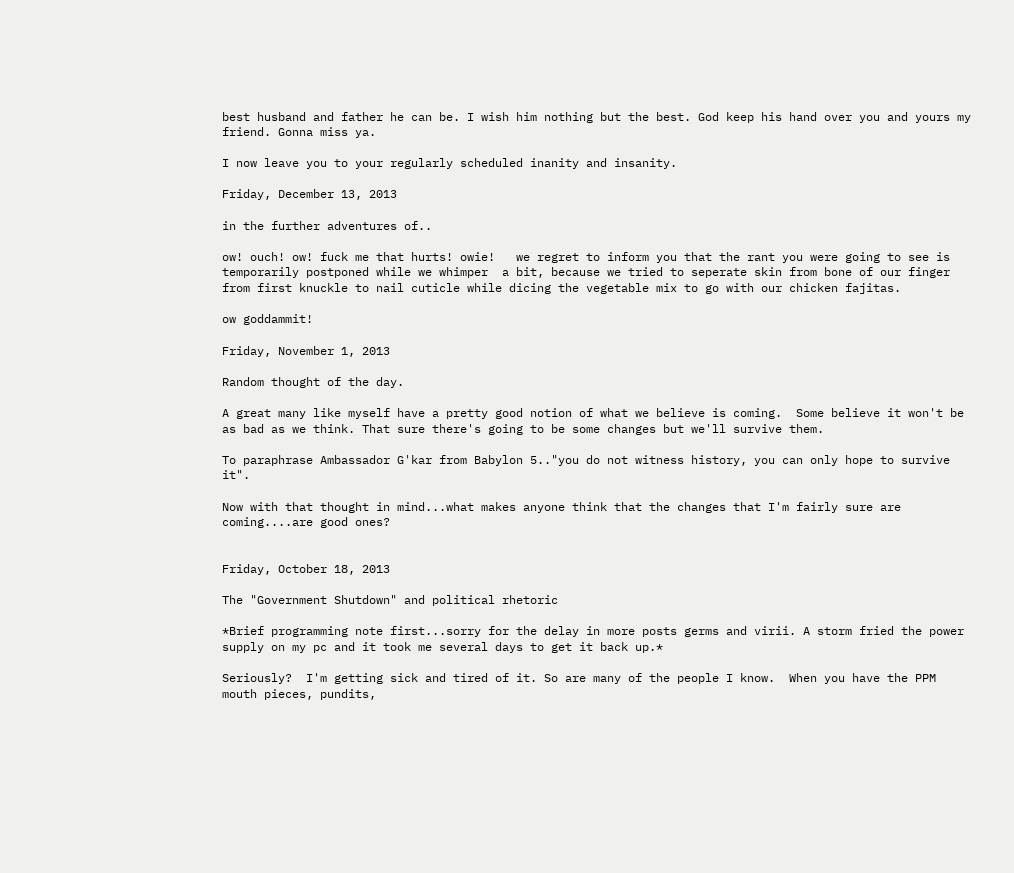best husband and father he can be. I wish him nothing but the best. God keep his hand over you and yours my friend. Gonna miss ya.

I now leave you to your regularly scheduled inanity and insanity.

Friday, December 13, 2013

in the further adventures of..

ow! ouch! ow! fuck me that hurts! owie!   we regret to inform you that the rant you were going to see is temporarily postponed while we whimper  a bit, because we tried to seperate skin from bone of our finger from first knuckle to nail cuticle while dicing the vegetable mix to go with our chicken fajitas.

ow goddammit!

Friday, November 1, 2013

Random thought of the day.

A great many like myself have a pretty good notion of what we believe is coming.  Some believe it won't be as bad as we think. That sure there's going to be some changes but we'll survive them.

To paraphrase Ambassador G'kar from Babylon 5.."you do not witness history, you can only hope to survive it".

Now with that thought in mind...what makes anyone think that the changes that I'm fairly sure are coming....are good ones?


Friday, October 18, 2013

The "Government Shutdown" and political rhetoric

*Brief programming note first...sorry for the delay in more posts germs and virii. A storm fried the power supply on my pc and it took me several days to get it back up.*

Seriously?  I'm getting sick and tired of it. So are many of the people I know.  When you have the PPM mouth pieces, pundits,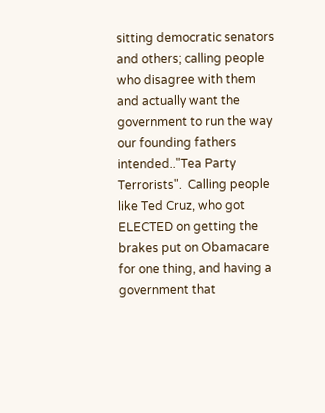sitting democratic senators and others; calling people who disagree with them and actually want the government to run the way our founding fathers intended.."Tea Party Terrorists".  Calling people like Ted Cruz, who got ELECTED on getting the brakes put on Obamacare for one thing, and having a government that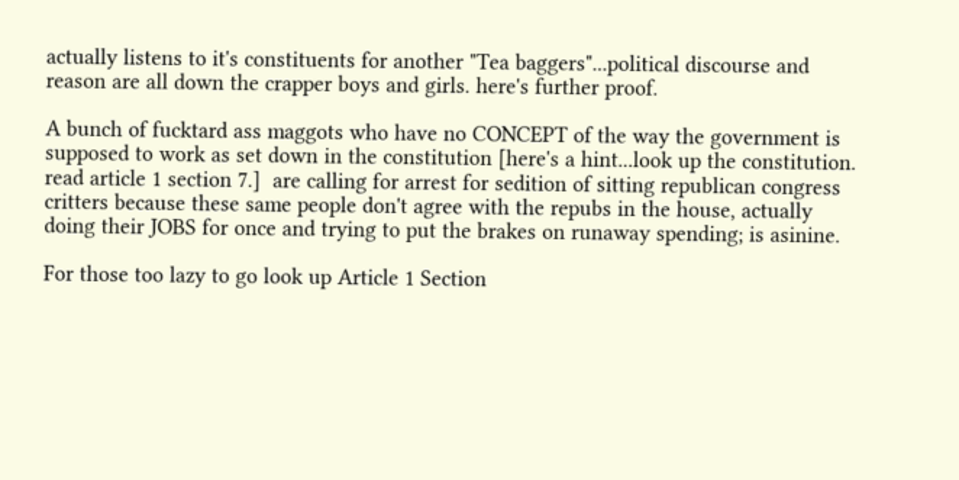actually listens to it's constituents for another "Tea baggers"...political discourse and reason are all down the crapper boys and girls. here's further proof.

A bunch of fucktard ass maggots who have no CONCEPT of the way the government is supposed to work as set down in the constitution [here's a hint...look up the constitution. read article 1 section 7.]  are calling for arrest for sedition of sitting republican congress critters because these same people don't agree with the repubs in the house, actually doing their JOBS for once and trying to put the brakes on runaway spending; is asinine.

For those too lazy to go look up Article 1 Section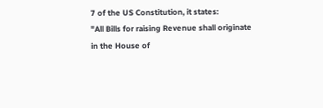7 of the US Constitution, it states:
"All Bills for raising Revenue shall originate in the House of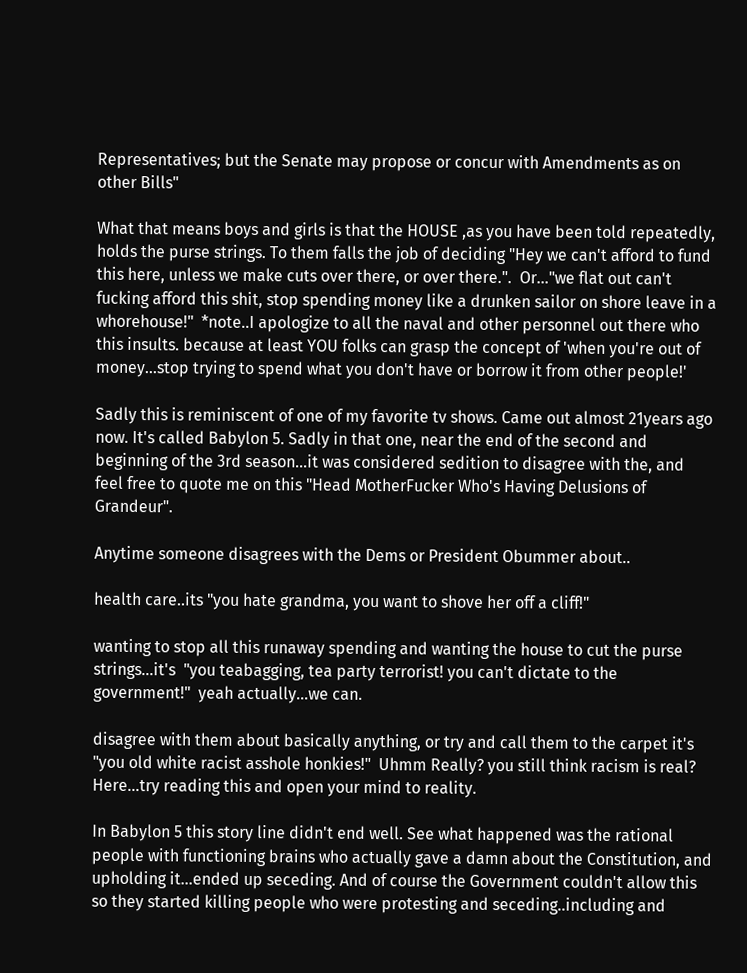Representatives; but the Senate may propose or concur with Amendments as on other Bills"

What that means boys and girls is that the HOUSE ,as you have been told repeatedly, holds the purse strings. To them falls the job of deciding "Hey we can't afford to fund this here, unless we make cuts over there, or over there.".  Or..."we flat out can't fucking afford this shit, stop spending money like a drunken sailor on shore leave in a whorehouse!"  *note..I apologize to all the naval and other personnel out there who this insults. because at least YOU folks can grasp the concept of 'when you're out of money...stop trying to spend what you don't have or borrow it from other people!'

Sadly this is reminiscent of one of my favorite tv shows. Came out almost 21years ago now. It's called Babylon 5. Sadly in that one, near the end of the second and beginning of the 3rd season...it was considered sedition to disagree with the, and feel free to quote me on this "Head MotherFucker Who's Having Delusions of Grandeur".

Anytime someone disagrees with the Dems or President Obummer about..

health care..its "you hate grandma, you want to shove her off a cliff!"

wanting to stop all this runaway spending and wanting the house to cut the purse strings...it's  "you teabagging, tea party terrorist! you can't dictate to the government!"  yeah actually...we can.

disagree with them about basically anything, or try and call them to the carpet it's "you old white racist asshole honkies!"  Uhmm Really? you still think racism is real?  Here...try reading this and open your mind to reality.

In Babylon 5 this story line didn't end well. See what happened was the rational people with functioning brains who actually gave a damn about the Constitution, and upholding it...ended up seceding. And of course the Government couldn't allow this so they started killing people who were protesting and seceding..including and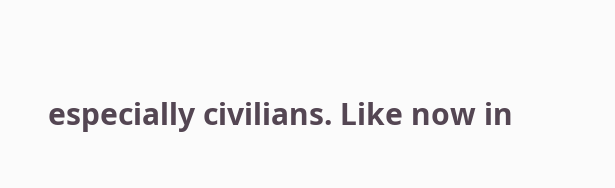especially civilians. Like now in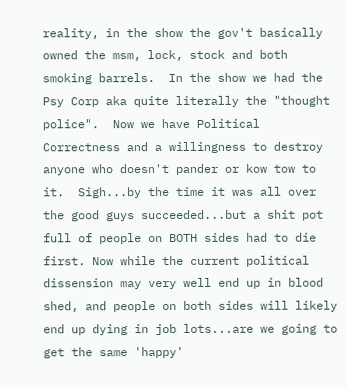reality, in the show the gov't basically owned the msm, lock, stock and both smoking barrels.  In the show we had the Psy Corp aka quite literally the "thought police".  Now we have Political Correctness and a willingness to destroy anyone who doesn't pander or kow tow to it.  Sigh...by the time it was all over the good guys succeeded...but a shit pot full of people on BOTH sides had to die first. Now while the current political dissension may very well end up in blood shed, and people on both sides will likely end up dying in job lots...are we going to get the same 'happy'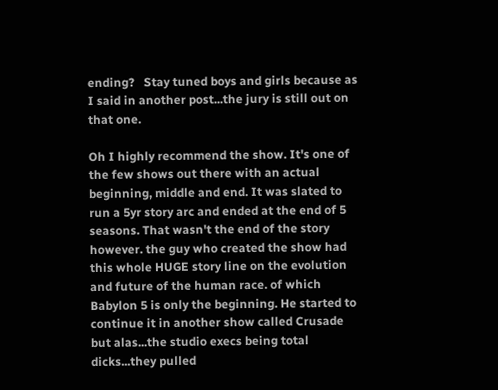ending?   Stay tuned boys and girls because as I said in another post...the jury is still out on that one.

Oh I highly recommend the show. It's one of the few shows out there with an actual beginning, middle and end. It was slated to run a 5yr story arc and ended at the end of 5 seasons. That wasn't the end of the story however. the guy who created the show had this whole HUGE story line on the evolution and future of the human race. of which Babylon 5 is only the beginning. He started to continue it in another show called Crusade but alas...the studio execs being total dicks...they pulled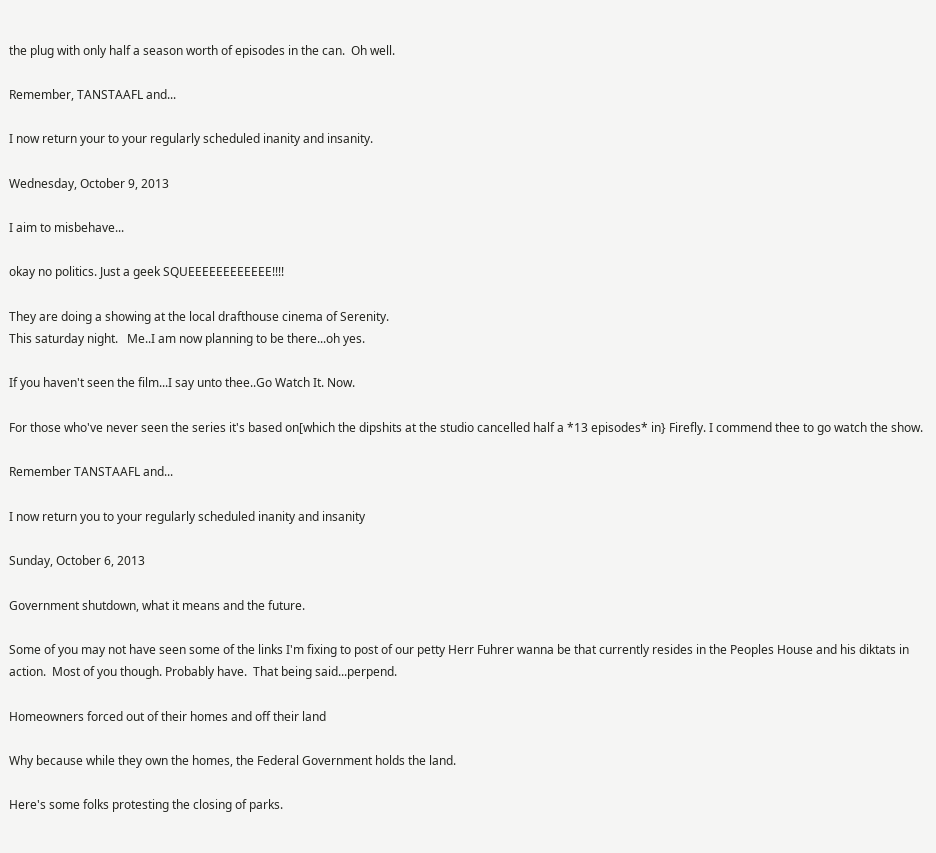the plug with only half a season worth of episodes in the can.  Oh well.

Remember, TANSTAAFL and...

I now return your to your regularly scheduled inanity and insanity.

Wednesday, October 9, 2013

I aim to misbehave...

okay no politics. Just a geek SQUEEEEEEEEEEEE!!!!

They are doing a showing at the local drafthouse cinema of Serenity.
This saturday night.   Me..I am now planning to be there...oh yes.

If you haven't seen the film...I say unto thee..Go Watch It. Now.

For those who've never seen the series it's based on[which the dipshits at the studio cancelled half a *13 episodes* in} Firefly. I commend thee to go watch the show.

Remember TANSTAAFL and...

I now return you to your regularly scheduled inanity and insanity

Sunday, October 6, 2013

Government shutdown, what it means and the future.

Some of you may not have seen some of the links I'm fixing to post of our petty Herr Fuhrer wanna be that currently resides in the Peoples House and his diktats in action.  Most of you though. Probably have.  That being said...perpend.

Homeowners forced out of their homes and off their land

Why because while they own the homes, the Federal Government holds the land.

Here's some folks protesting the closing of parks.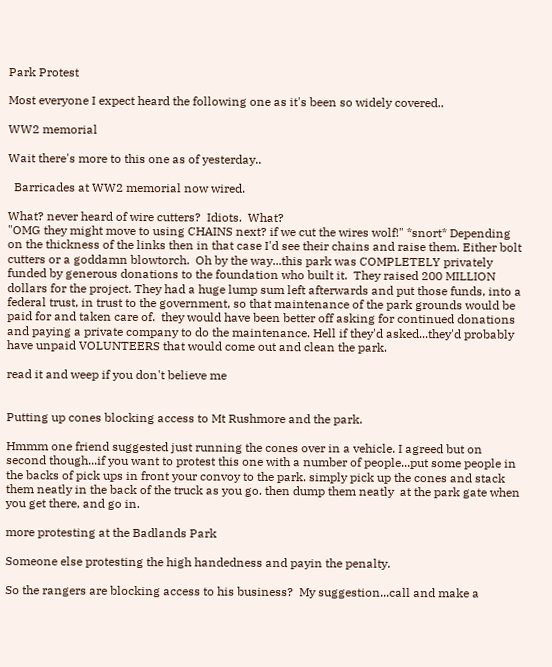Park Protest

Most everyone I expect heard the following one as it's been so widely covered..

WW2 memorial

Wait there's more to this one as of yesterday..

  Barricades at WW2 memorial now wired.

What? never heard of wire cutters?  Idiots.  What?
"OMG they might move to using CHAINS next? if we cut the wires wolf!" *snort* Depending on the thickness of the links then in that case I'd see their chains and raise them. Either bolt cutters or a goddamn blowtorch.  Oh by the way...this park was COMPLETELY privately funded by generous donations to the foundation who built it.  They raised 200 MILLION dollars for the project. They had a huge lump sum left afterwards and put those funds, into a federal trust, in trust to the government, so that maintenance of the park grounds would be paid for and taken care of.  they would have been better off asking for continued donations and paying a private company to do the maintenance. Hell if they'd asked...they'd probably have unpaid VOLUNTEERS that would come out and clean the park.

read it and weep if you don't believe me


Putting up cones blocking access to Mt Rushmore and the park.

Hmmm one friend suggested just running the cones over in a vehicle. I agreed but on second though...if you want to protest this one with a number of people...put some people in the backs of pick ups in front your convoy to the park. simply pick up the cones and stack them neatly in the back of the truck as you go. then dump them neatly  at the park gate when you get there, and go in.

more protesting at the Badlands Park

Someone else protesting the high handedness and payin the penalty.

So the rangers are blocking access to his business?  My suggestion...call and make a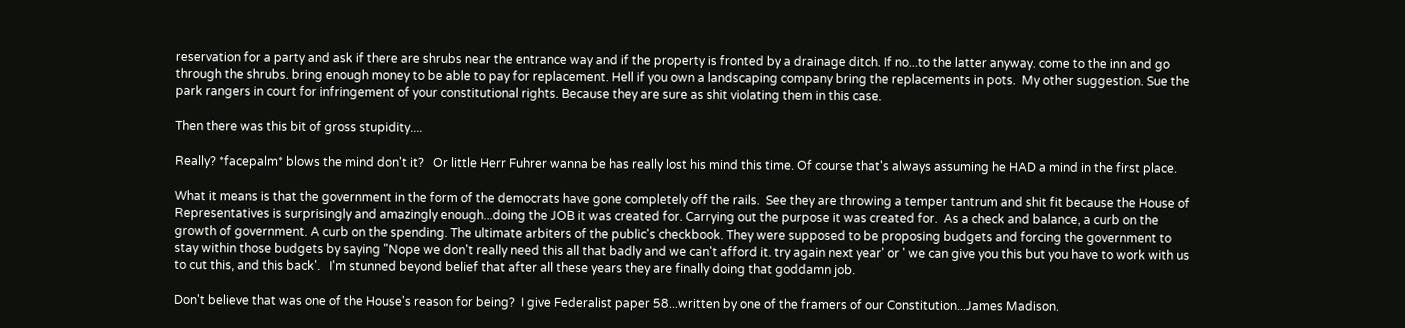reservation for a party and ask if there are shrubs near the entrance way and if the property is fronted by a drainage ditch. If no...to the latter anyway. come to the inn and go through the shrubs. bring enough money to be able to pay for replacement. Hell if you own a landscaping company bring the replacements in pots.  My other suggestion. Sue the park rangers in court for infringement of your constitutional rights. Because they are sure as shit violating them in this case.

Then there was this bit of gross stupidity....

Really? *facepalm* blows the mind don't it?   Or little Herr Fuhrer wanna be has really lost his mind this time. Of course that's always assuming he HAD a mind in the first place.

What it means is that the government in the form of the democrats have gone completely off the rails.  See they are throwing a temper tantrum and shit fit because the House of Representatives is surprisingly and amazingly enough...doing the JOB it was created for. Carrying out the purpose it was created for.  As a check and balance, a curb on the growth of government. A curb on the spending. The ultimate arbiters of the public's checkbook. They were supposed to be proposing budgets and forcing the government to stay within those budgets by saying "Nope we don't really need this all that badly and we can't afford it. try again next year' or ' we can give you this but you have to work with us to cut this, and this back'.   I'm stunned beyond belief that after all these years they are finally doing that goddamn job.

Don't believe that was one of the House's reason for being?  I give Federalist paper 58...written by one of the framers of our Constitution...James Madison.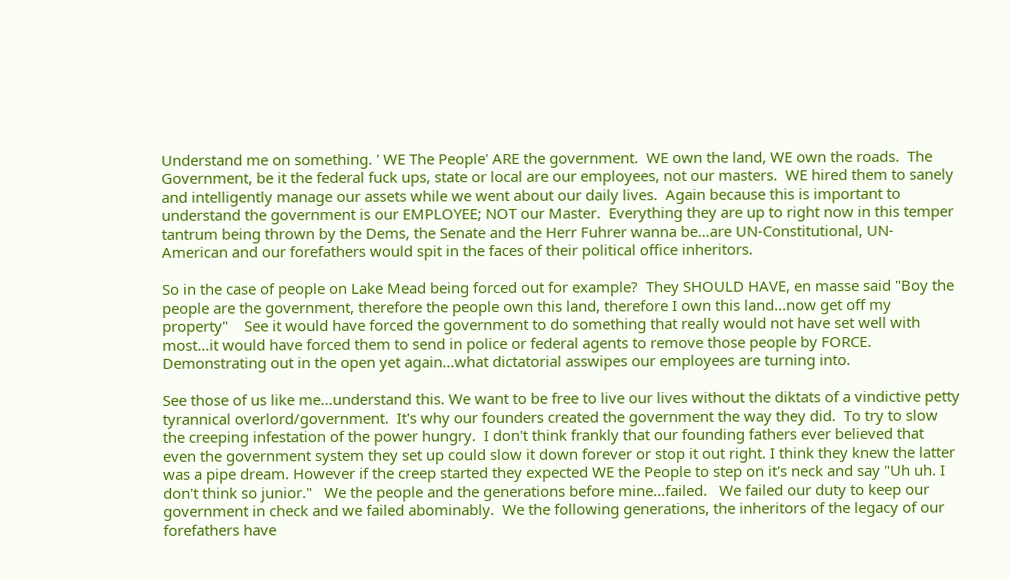Understand me on something. ' WE The People' ARE the government.  WE own the land, WE own the roads.  The Government, be it the federal fuck ups, state or local are our employees, not our masters.  WE hired them to sanely and intelligently manage our assets while we went about our daily lives.  Again because this is important to understand the government is our EMPLOYEE; NOT our Master.  Everything they are up to right now in this temper tantrum being thrown by the Dems, the Senate and the Herr Fuhrer wanna be...are UN-Constitutional, UN-American and our forefathers would spit in the faces of their political office inheritors.

So in the case of people on Lake Mead being forced out for example?  They SHOULD HAVE, en masse said "Boy the people are the government, therefore the people own this land, therefore I own this land...now get off my property"    See it would have forced the government to do something that really would not have set well with most...it would have forced them to send in police or federal agents to remove those people by FORCE. Demonstrating out in the open yet again...what dictatorial asswipes our employees are turning into.

See those of us like me...understand this. We want to be free to live our lives without the diktats of a vindictive petty tyrannical overlord/government.  It's why our founders created the government the way they did.  To try to slow the creeping infestation of the power hungry.  I don't think frankly that our founding fathers ever believed that even the government system they set up could slow it down forever or stop it out right. I think they knew the latter was a pipe dream. However if the creep started they expected WE the People to step on it's neck and say "Uh uh. I don't think so junior."   We the people and the generations before mine...failed.   We failed our duty to keep our government in check and we failed abominably.  We the following generations, the inheritors of the legacy of our forefathers have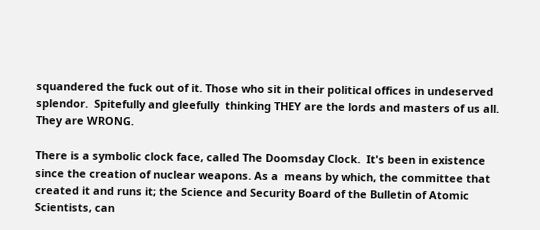squandered the fuck out of it. Those who sit in their political offices in undeserved splendor.  Spitefully and gleefully  thinking THEY are the lords and masters of us all.  They are WRONG.

There is a symbolic clock face, called The Doomsday Clock.  It's been in existence since the creation of nuclear weapons. As a  means by which, the committee that created it and runs it; the Science and Security Board of the Bulletin of Atomic Scientists, can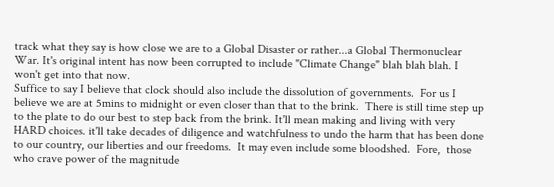track what they say is how close we are to a Global Disaster or rather...a Global Thermonuclear War. It's original intent has now been corrupted to include "Climate Change" blah blah blah. I won't get into that now.
Suffice to say I believe that clock should also include the dissolution of governments.  For us I believe we are at 5mins to midnight or even closer than that to the brink.  There is still time step up to the plate to do our best to step back from the brink. It'll mean making and living with very HARD choices. it'll take decades of diligence and watchfulness to undo the harm that has been done to our country, our liberties and our freedoms.  It may even include some bloodshed.  Fore,  those who crave power of the magnitude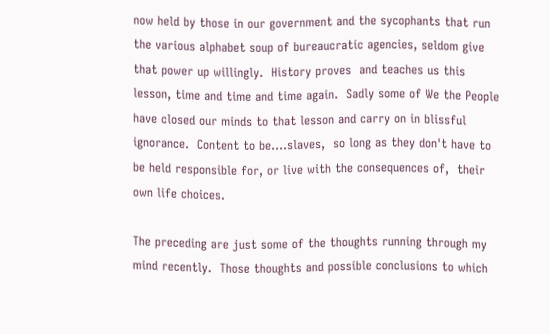now held by those in our government and the sycophants that run the various alphabet soup of bureaucratic agencies, seldom give that power up willingly.  History proves  and teaches us this lesson, time and time and time again.  Sadly some of We the People have closed our minds to that lesson and carry on in blissful ignorance.  Content to be....slaves,  so long as they don't have to be held responsible for, or live with the consequences of,  their own life choices.

The preceding are just some of the thoughts running through my mind recently.  Those thoughts and possible conclusions to which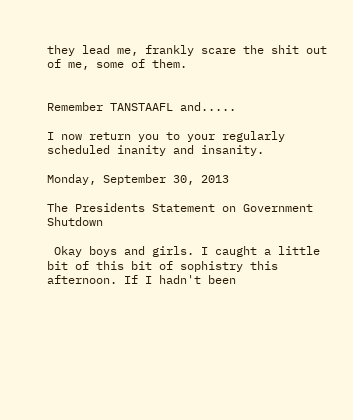they lead me, frankly scare the shit out of me, some of them.


Remember TANSTAAFL and.....

I now return you to your regularly scheduled inanity and insanity.

Monday, September 30, 2013

The Presidents Statement on Government Shutdown

 Okay boys and girls. I caught a little bit of this bit of sophistry this afternoon. If I hadn't been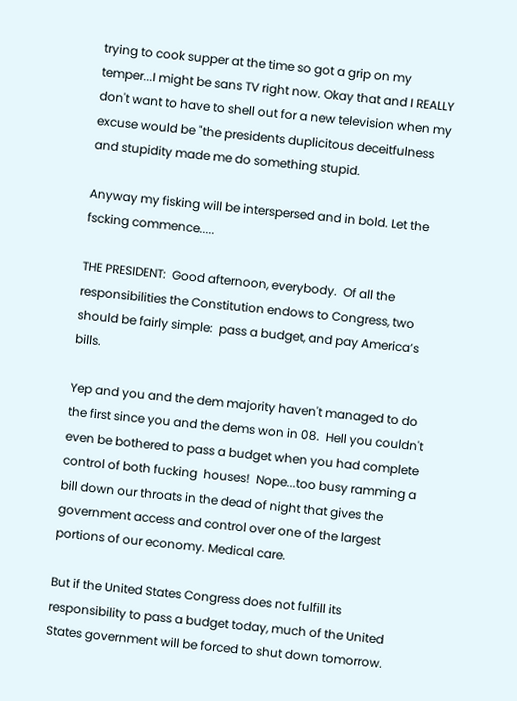trying to cook supper at the time so got a grip on my temper...I might be sans TV right now. Okay that and I REALLY don't want to have to shell out for a new television when my excuse would be "the presidents duplicitous deceitfulness and stupidity made me do something stupid.

Anyway my fisking will be interspersed and in bold. Let the fscking commence.....

THE PRESIDENT:  Good afternoon, everybody.  Of all the responsibilities the Constitution endows to Congress, two should be fairly simple:  pass a budget, and pay America’s bills.

Yep and you and the dem majority haven't managed to do the first since you and the dems won in 08.  Hell you couldn't even be bothered to pass a budget when you had complete control of both fucking  houses!  Nope...too busy ramming a bill down our throats in the dead of night that gives the government access and control over one of the largest portions of our economy. Medical care.

But if the United States Congress does not fulfill its responsibility to pass a budget today, much of the United States government will be forced to shut down tomorrow.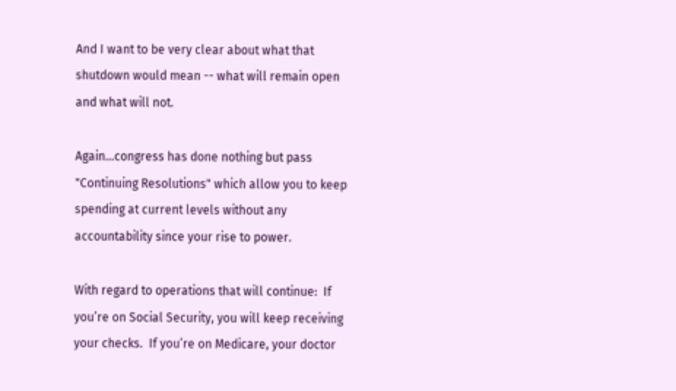And I want to be very clear about what that shutdown would mean -- what will remain open and what will not.

Again...congress has done nothing but pass "Continuing Resolutions" which allow you to keep spending at current levels without any accountability since your rise to power.

With regard to operations that will continue:  If you’re on Social Security, you will keep receiving your checks.  If you’re on Medicare, your doctor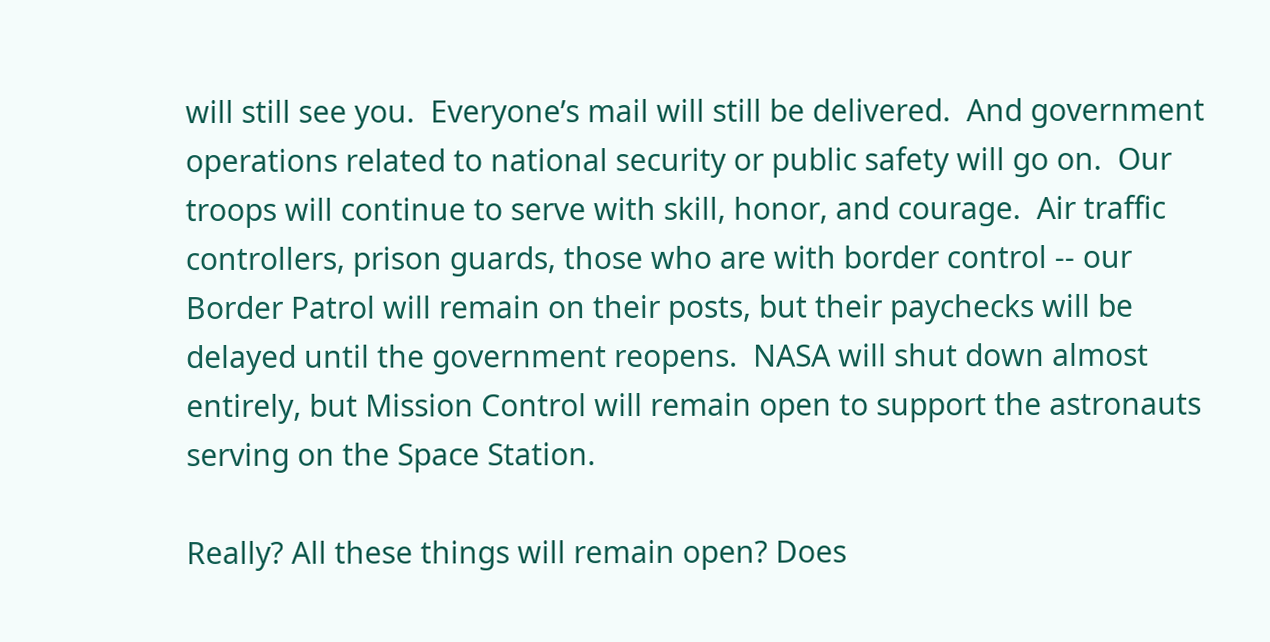will still see you.  Everyone’s mail will still be delivered.  And government operations related to national security or public safety will go on.  Our troops will continue to serve with skill, honor, and courage.  Air traffic controllers, prison guards, those who are with border control -- our Border Patrol will remain on their posts, but their paychecks will be delayed until the government reopens.  NASA will shut down almost entirely, but Mission Control will remain open to support the astronauts serving on the Space Station.

Really? All these things will remain open? Does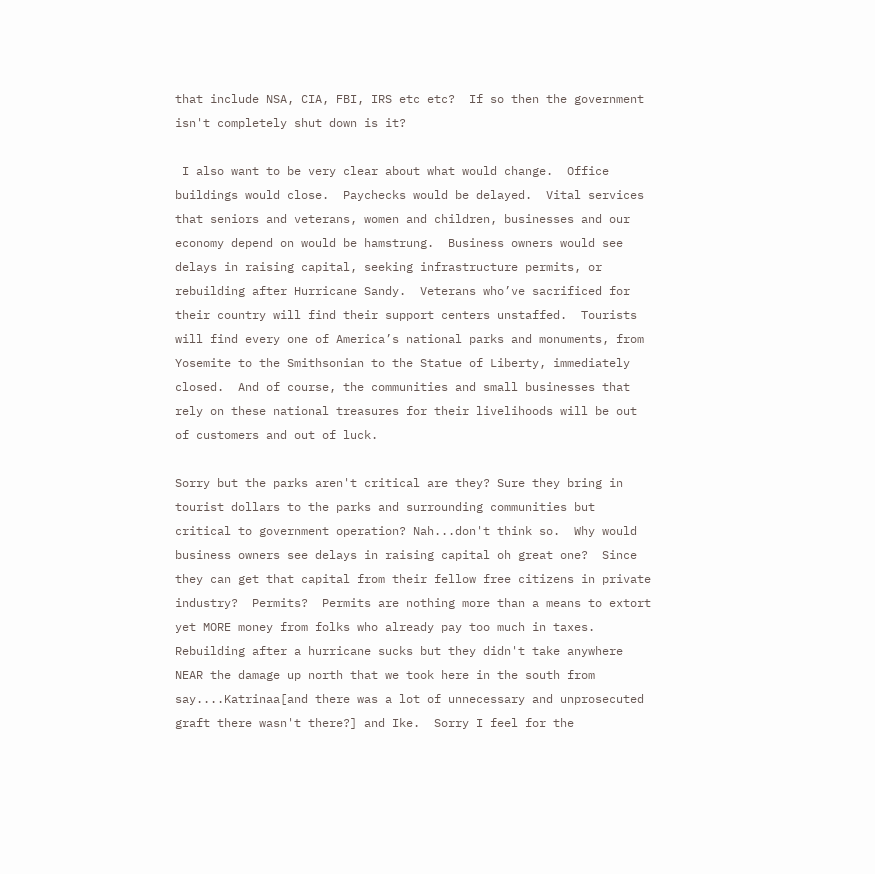that include NSA, CIA, FBI, IRS etc etc?  If so then the government isn't completely shut down is it?

 I also want to be very clear about what would change.  Office buildings would close.  Paychecks would be delayed.  Vital services that seniors and veterans, women and children, businesses and our economy depend on would be hamstrung.  Business owners would see delays in raising capital, seeking infrastructure permits, or rebuilding after Hurricane Sandy.  Veterans who’ve sacrificed for their country will find their support centers unstaffed.  Tourists will find every one of America’s national parks and monuments, from Yosemite to the Smithsonian to the Statue of Liberty, immediately closed.  And of course, the communities and small businesses that rely on these national treasures for their livelihoods will be out of customers and out of luck.

Sorry but the parks aren't critical are they? Sure they bring in tourist dollars to the parks and surrounding communities but critical to government operation? Nah...don't think so.  Why would business owners see delays in raising capital oh great one?  Since they can get that capital from their fellow free citizens in private industry?  Permits?  Permits are nothing more than a means to extort yet MORE money from folks who already pay too much in taxes.   Rebuilding after a hurricane sucks but they didn't take anywhere NEAR the damage up north that we took here in the south from say....Katrinaa[and there was a lot of unnecessary and unprosecuted graft there wasn't there?] and Ike.  Sorry I feel for the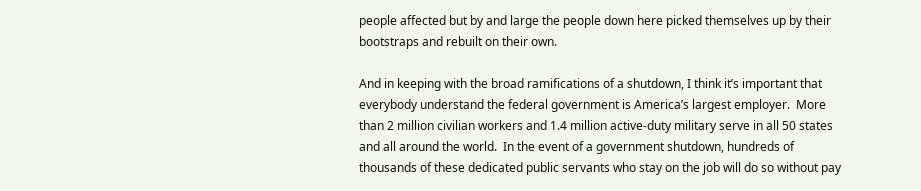people affected but by and large the people down here picked themselves up by their bootstraps and rebuilt on their own.

And in keeping with the broad ramifications of a shutdown, I think it’s important that everybody understand the federal government is America’s largest employer.  More than 2 million civilian workers and 1.4 million active-duty military serve in all 50 states and all around the world.  In the event of a government shutdown, hundreds of thousands of these dedicated public servants who stay on the job will do so without pay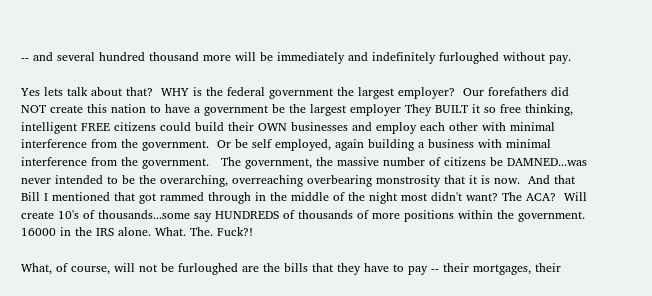-- and several hundred thousand more will be immediately and indefinitely furloughed without pay.

Yes lets talk about that?  WHY is the federal government the largest employer?  Our forefathers did NOT create this nation to have a government be the largest employer They BUILT it so free thinking, intelligent FREE citizens could build their OWN businesses and employ each other with minimal interference from the government.  Or be self employed, again building a business with minimal interference from the government.   The government, the massive number of citizens be DAMNED...was never intended to be the overarching, overreaching overbearing monstrosity that it is now.  And that Bill I mentioned that got rammed through in the middle of the night most didn't want? The ACA?  Will create 10's of thousands...some say HUNDREDS of thousands of more positions within the government. 16000 in the IRS alone. What. The. Fuck?!

What, of course, will not be furloughed are the bills that they have to pay -- their mortgages, their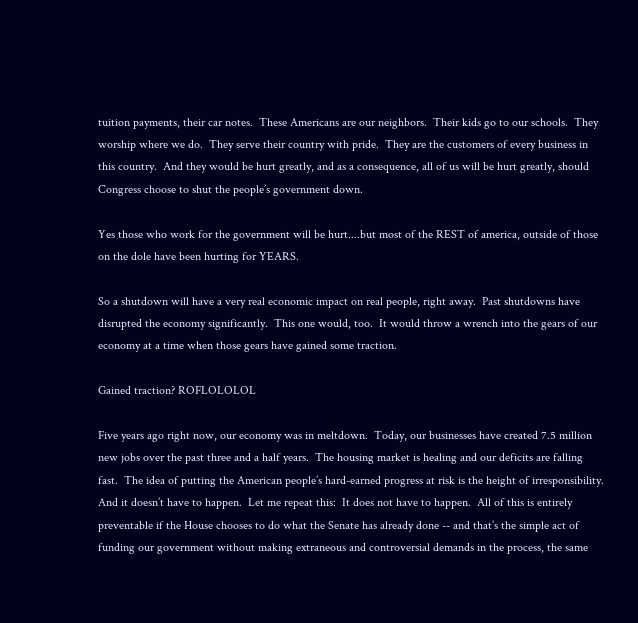tuition payments, their car notes.  These Americans are our neighbors.  Their kids go to our schools.  They worship where we do.  They serve their country with pride.  They are the customers of every business in this country.  And they would be hurt greatly, and as a consequence, all of us will be hurt greatly, should Congress choose to shut the people’s government down.

Yes those who work for the government will be hurt....but most of the REST of america, outside of those on the dole have been hurting for YEARS.

So a shutdown will have a very real economic impact on real people, right away.  Past shutdowns have disrupted the economy significantly.  This one would, too.  It would throw a wrench into the gears of our economy at a time when those gears have gained some traction.

Gained traction? ROFLOLOLOL

Five years ago right now, our economy was in meltdown.  Today, our businesses have created 7.5 million new jobs over the past three and a half years.  The housing market is healing and our deficits are falling fast.  The idea of putting the American people’s hard-earned progress at risk is the height of irresponsibility.
And it doesn’t have to happen.  Let me repeat this:  It does not have to happen.  All of this is entirely preventable if the House chooses to do what the Senate has already done -- and that’s the simple act of funding our government without making extraneous and controversial demands in the process, the same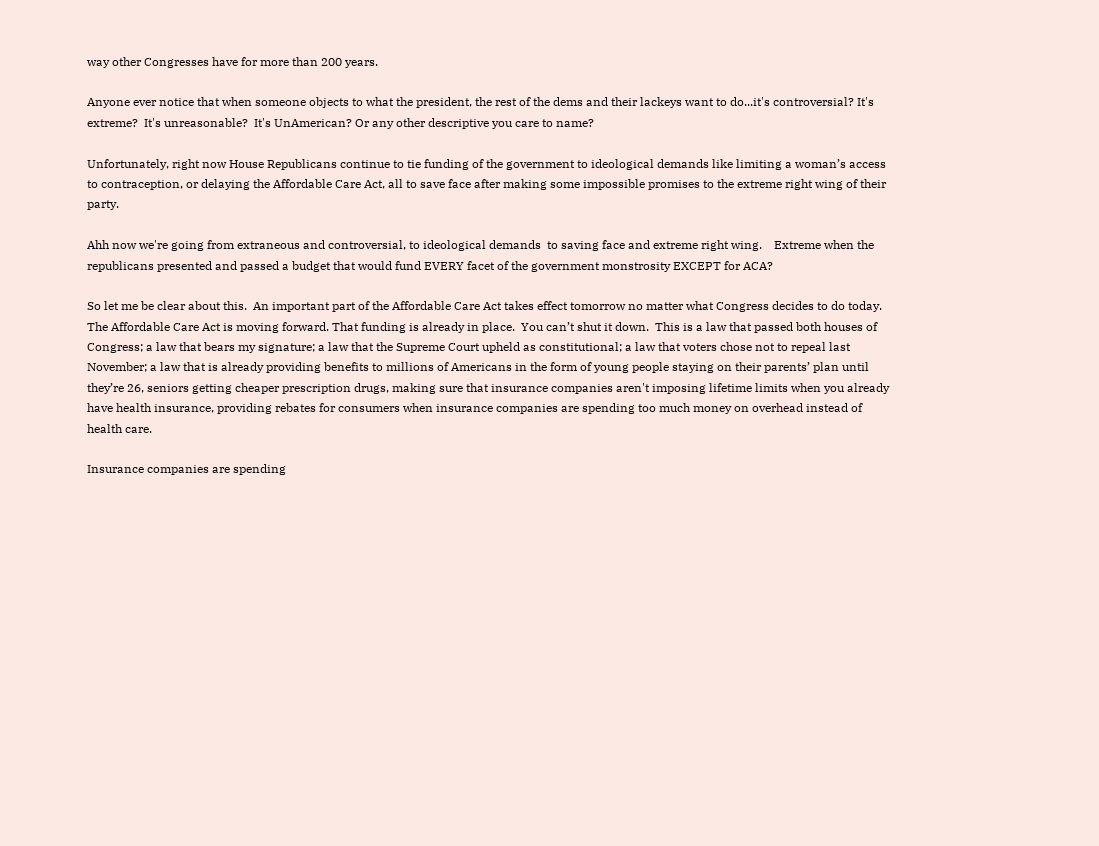way other Congresses have for more than 200 years.

Anyone ever notice that when someone objects to what the president, the rest of the dems and their lackeys want to do...it's controversial? It's extreme?  It's unreasonable?  It's UnAmerican? Or any other descriptive you care to name?

Unfortunately, right now House Republicans continue to tie funding of the government to ideological demands like limiting a woman’s access to contraception, or delaying the Affordable Care Act, all to save face after making some impossible promises to the extreme right wing of their party.

Ahh now we're going from extraneous and controversial, to ideological demands  to saving face and extreme right wing.    Extreme when the republicans presented and passed a budget that would fund EVERY facet of the government monstrosity EXCEPT for ACA?

So let me be clear about this.  An important part of the Affordable Care Act takes effect tomorrow no matter what Congress decides to do today.  The Affordable Care Act is moving forward. That funding is already in place.  You can’t shut it down.  This is a law that passed both houses of Congress; a law that bears my signature; a law that the Supreme Court upheld as constitutional; a law that voters chose not to repeal last November; a law that is already providing benefits to millions of Americans in the form of young people staying on their parents’ plan until they’re 26, seniors getting cheaper prescription drugs, making sure that insurance companies aren't imposing lifetime limits when you already have health insurance, providing rebates for consumers when insurance companies are spending too much money on overhead instead of health care.

Insurance companies are spending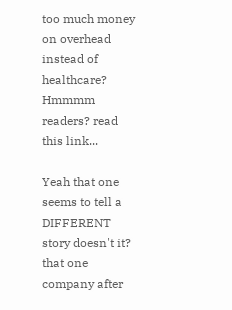too much money on overhead instead of healthcare? Hmmmm
readers? read this link...

Yeah that one seems to tell a DIFFERENT story doesn't it? that one company after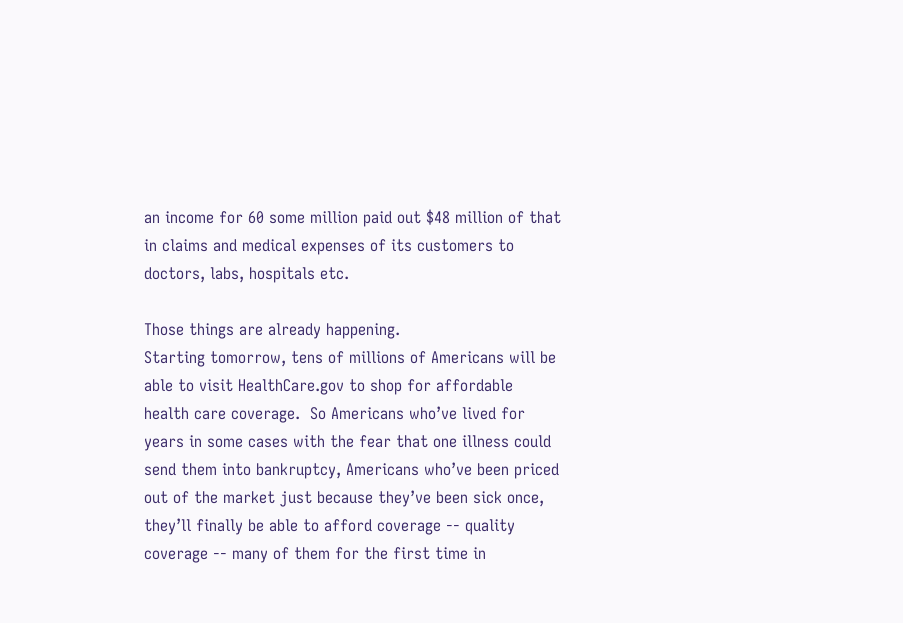an income for 60 some million paid out $48 million of that in claims and medical expenses of its customers to doctors, labs, hospitals etc.

Those things are already happening.
Starting tomorrow, tens of millions of Americans will be able to visit HealthCare.gov to shop for affordable health care coverage.  So Americans who’ve lived for years in some cases with the fear that one illness could send them into bankruptcy, Americans who’ve been priced out of the market just because they’ve been sick once, they’ll finally be able to afford coverage -- quality coverage -- many of them for the first time in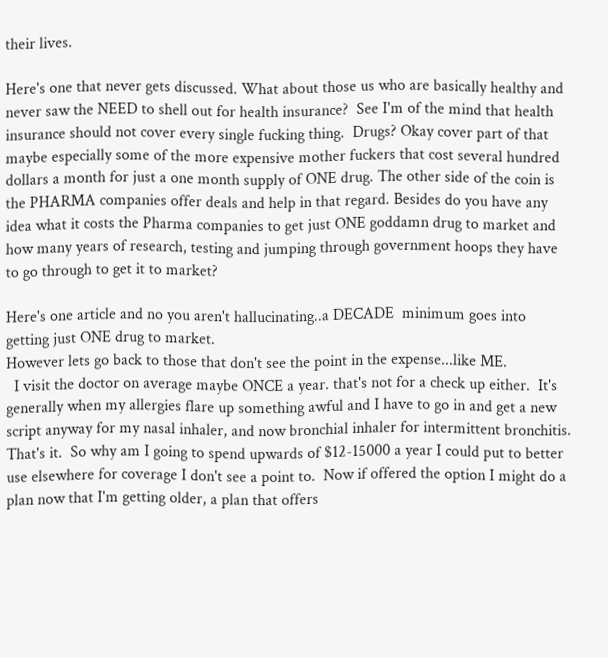their lives.

Here's one that never gets discussed. What about those us who are basically healthy and never saw the NEED to shell out for health insurance?  See I'm of the mind that health insurance should not cover every single fucking thing.  Drugs? Okay cover part of that maybe especially some of the more expensive mother fuckers that cost several hundred dollars a month for just a one month supply of ONE drug. The other side of the coin is the PHARMA companies offer deals and help in that regard. Besides do you have any idea what it costs the Pharma companies to get just ONE goddamn drug to market and how many years of research, testing and jumping through government hoops they have to go through to get it to market?

Here's one article and no you aren't hallucinating..a DECADE  minimum goes into getting just ONE drug to market.
However lets go back to those that don't see the point in the expense...like ME.
  I visit the doctor on average maybe ONCE a year. that's not for a check up either.  It's generally when my allergies flare up something awful and I have to go in and get a new script anyway for my nasal inhaler, and now bronchial inhaler for intermittent bronchitis.  That's it.  So why am I going to spend upwards of $12-15000 a year I could put to better use elsewhere for coverage I don't see a point to.  Now if offered the option I might do a plan now that I'm getting older, a plan that offers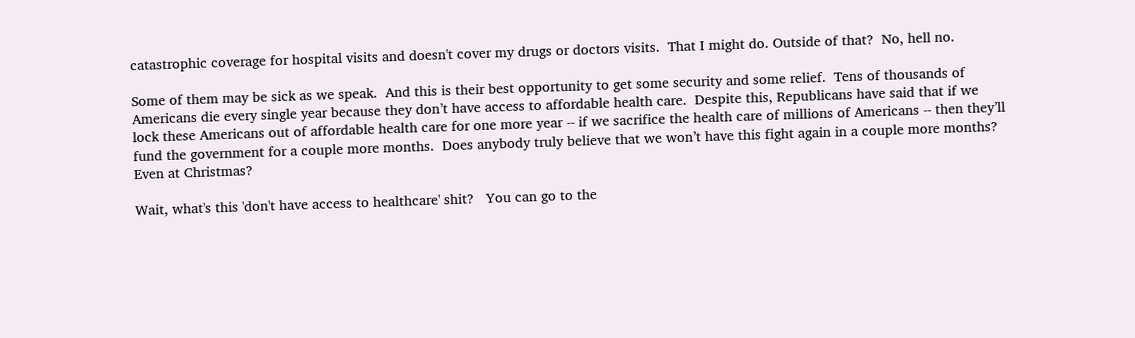catastrophic coverage for hospital visits and doesn't cover my drugs or doctors visits.  That I might do. Outside of that?  No, hell no.

Some of them may be sick as we speak.  And this is their best opportunity to get some security and some relief.  Tens of thousands of Americans die every single year because they don’t have access to affordable health care.  Despite this, Republicans have said that if we lock these Americans out of affordable health care for one more year -- if we sacrifice the health care of millions of Americans -- then they’ll fund the government for a couple more months.  Does anybody truly believe that we won’t have this fight again in a couple more months?  Even at Christmas?

Wait, what's this 'don't have access to healthcare' shit?   You can go to the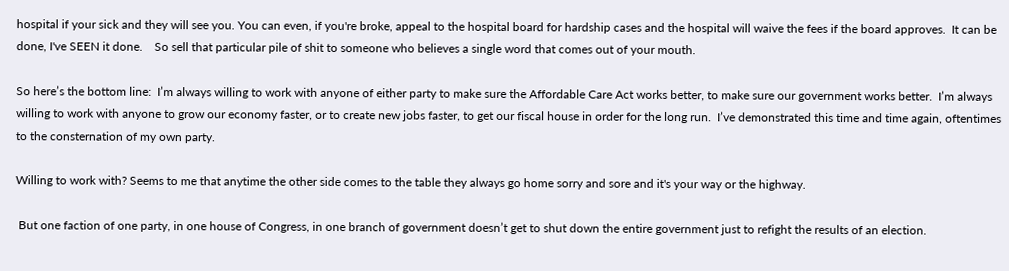hospital if your sick and they will see you. You can even, if you're broke, appeal to the hospital board for hardship cases and the hospital will waive the fees if the board approves.  It can be done, I've SEEN it done.    So sell that particular pile of shit to someone who believes a single word that comes out of your mouth.

So here’s the bottom line:  I’m always willing to work with anyone of either party to make sure the Affordable Care Act works better, to make sure our government works better.  I’m always willing to work with anyone to grow our economy faster, or to create new jobs faster, to get our fiscal house in order for the long run.  I’ve demonstrated this time and time again, oftentimes to the consternation of my own party.

Willing to work with? Seems to me that anytime the other side comes to the table they always go home sorry and sore and it's your way or the highway.

 But one faction of one party, in one house of Congress, in one branch of government doesn’t get to shut down the entire government just to refight the results of an election.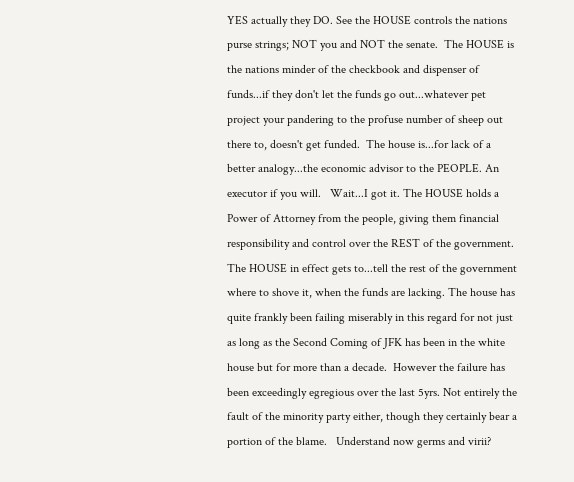YES actually they DO. See the HOUSE controls the nations purse strings; NOT you and NOT the senate.  The HOUSE is the nations minder of the checkbook and dispenser of funds...if they don't let the funds go out...whatever pet project your pandering to the profuse number of sheep out there to, doesn't get funded.  The house is...for lack of a better analogy...the economic advisor to the PEOPLE. An executor if you will.   Wait...I got it. The HOUSE holds a Power of Attorney from the people, giving them financial responsibility and control over the REST of the government. The HOUSE in effect gets to...tell the rest of the government where to shove it, when the funds are lacking. The house has quite frankly been failing miserably in this regard for not just as long as the Second Coming of JFK has been in the white house but for more than a decade.  However the failure has been exceedingly egregious over the last 5yrs. Not entirely the fault of the minority party either, though they certainly bear a portion of the blame.   Understand now germs and virii?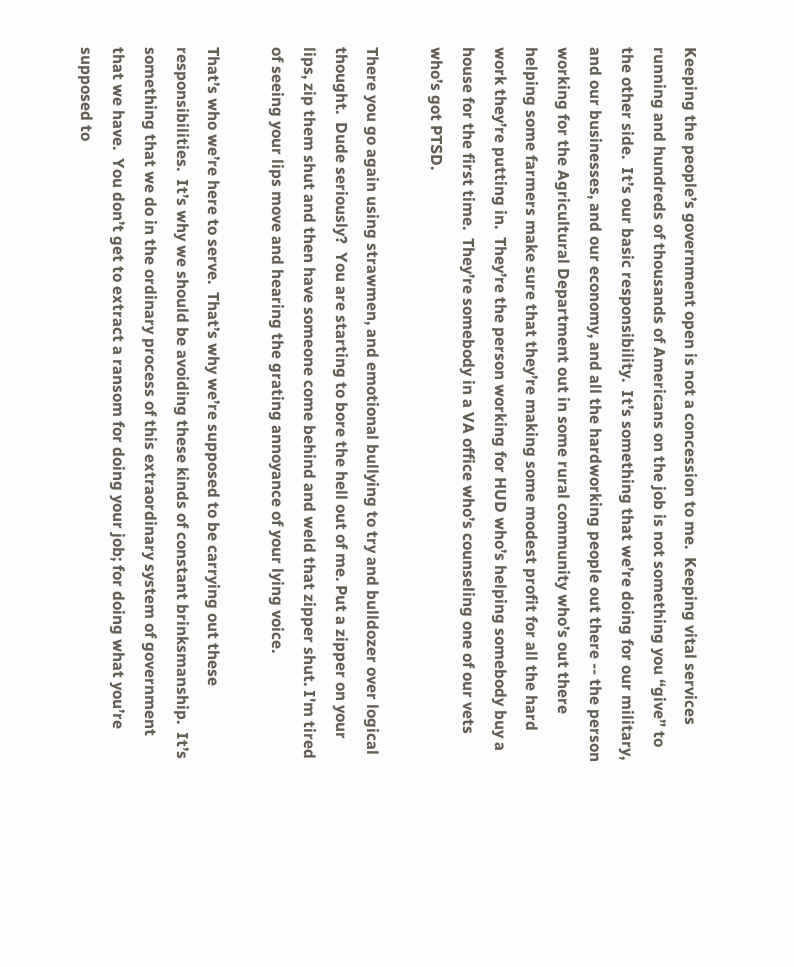Keeping the people’s government open is not a concession to me.  Keeping vital services running and hundreds of thousands of Americans on the job is not something you “give” to the other side.  It’s our basic responsibility.  It’s something that we’re doing for our military, and our businesses, and our economy, and all the hardworking people out there -- the person working for the Agricultural Department out in some rural community who’s out there helping some farmers make sure that they’re making some modest profit for all the hard work they’re putting in.  They’re the person working for HUD who’s helping somebody buy a house for the first time.  They’re somebody in a VA office who’s counseling one of our vets who’s got PTSD.

There you go again using strawmen, and emotional bullying to try and bulldozer over logical thought.  Dude seriously?  You are starting to bore the hell out of me. Put a zipper on your lips, zip them shut and then have someone come behind and weld that zipper shut. I'm tired of seeing your lips move and hearing the grating annoyance of your lying voice.

That’s who we’re here to serve.  That’s why we’re supposed to be carrying out these responsibilities.  It’s why we should be avoiding these kinds of constant brinksmanship.  It’s something that we do in the ordinary process of this extraordinary system of government that we have.  You don’t get to extract a ransom for doing your job; for doing what you’re supposed to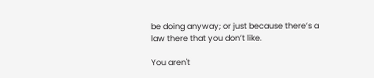be doing anyway; or just because there’s a law there that you don’t like.

You aren't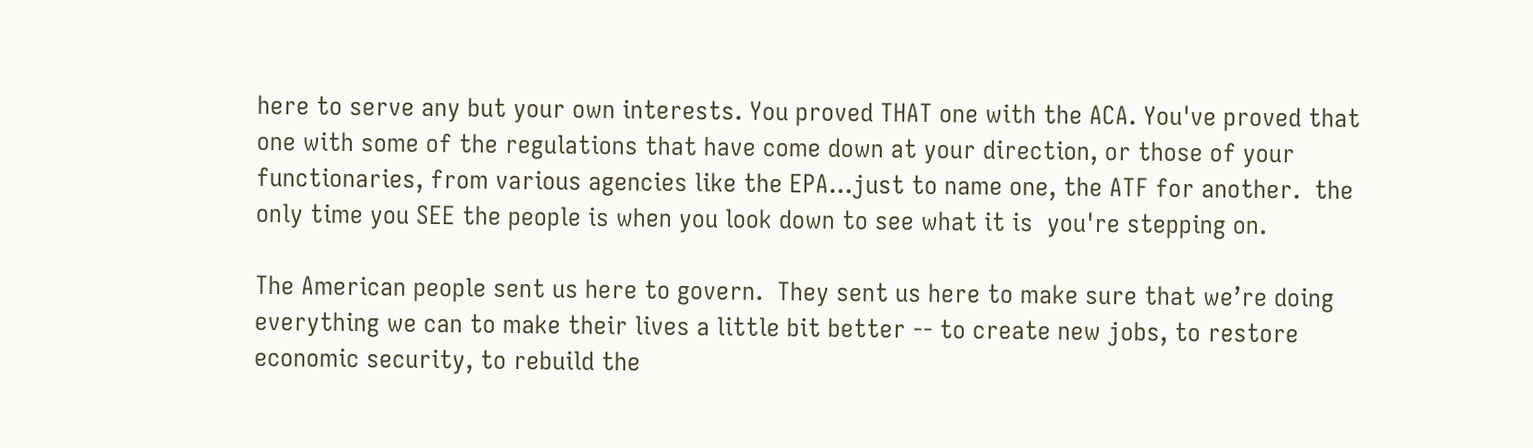here to serve any but your own interests. You proved THAT one with the ACA. You've proved that one with some of the regulations that have come down at your direction, or those of your functionaries, from various agencies like the EPA...just to name one, the ATF for another.  the only time you SEE the people is when you look down to see what it is  you're stepping on.

The American people sent us here to govern.  They sent us here to make sure that we’re doing everything we can to make their lives a little bit better -- to create new jobs, to restore economic security, to rebuild the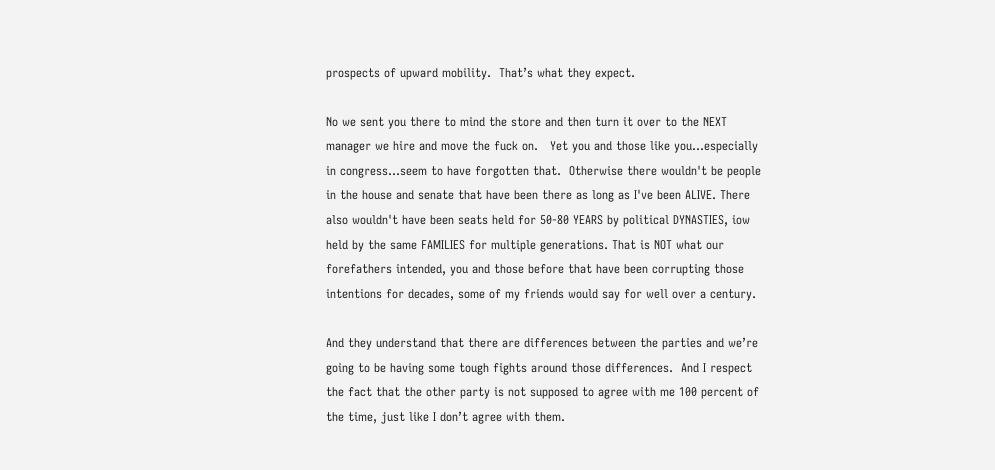prospects of upward mobility.  That’s what they expect.

No we sent you there to mind the store and then turn it over to the NEXT manager we hire and move the fuck on.   Yet you and those like you...especially in congress...seem to have forgotten that.  Otherwise there wouldn't be people in the house and senate that have been there as long as I've been ALIVE. There also wouldn't have been seats held for 50-80 YEARS by political DYNASTIES, iow held by the same FAMILIES for multiple generations. That is NOT what our forefathers intended, you and those before that have been corrupting those intentions for decades, some of my friends would say for well over a century.

And they understand that there are differences between the parties and we’re going to be having some tough fights around those differences.  And I respect the fact that the other party is not supposed to agree with me 100 percent of the time, just like I don’t agree with them.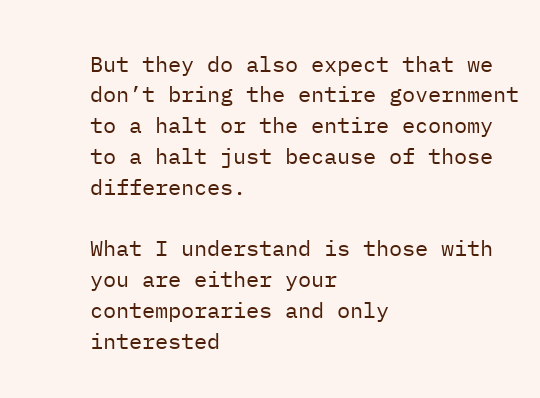But they do also expect that we don’t bring the entire government to a halt or the entire economy to a halt just because of those differences.

What I understand is those with you are either your contemporaries and only interested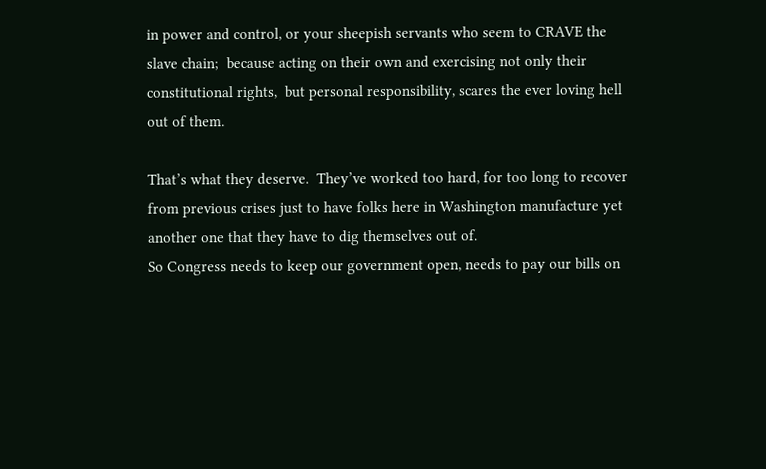in power and control, or your sheepish servants who seem to CRAVE the slave chain;  because acting on their own and exercising not only their constitutional rights,  but personal responsibility, scares the ever loving hell out of them.

That’s what they deserve.  They’ve worked too hard, for too long to recover from previous crises just to have folks here in Washington manufacture yet another one that they have to dig themselves out of.
So Congress needs to keep our government open, needs to pay our bills on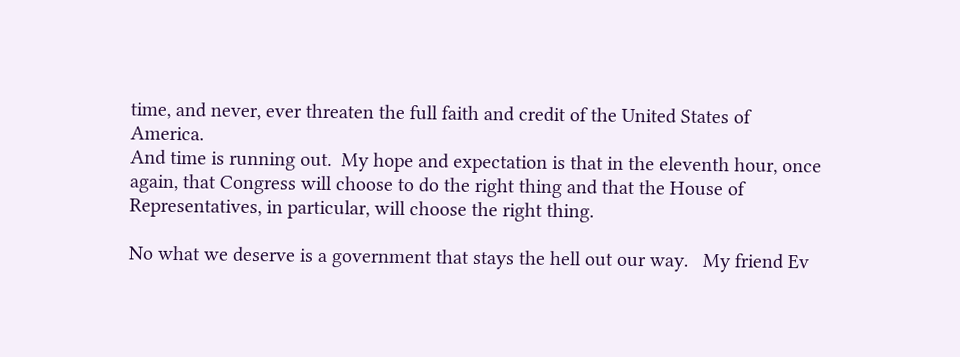time, and never, ever threaten the full faith and credit of the United States of America.
And time is running out.  My hope and expectation is that in the eleventh hour, once again, that Congress will choose to do the right thing and that the House of Representatives, in particular, will choose the right thing.

No what we deserve is a government that stays the hell out our way.   My friend Ev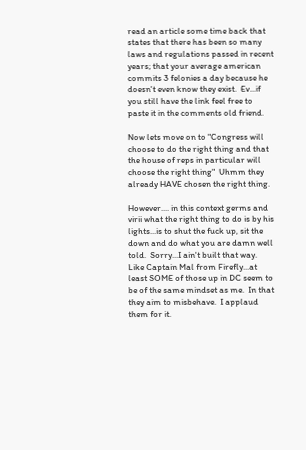read an article some time back that states that there has been so many laws and regulations passed in recent years; that your average american commits 3 felonies a day because he doesn't even know they exist.  Ev...if you still have the link feel free to paste it in the comments old friend.

Now lets move on to "Congress will choose to do the right thing and that the house of reps in particular will choose the right thing"  Uhmm they already HAVE chosen the right thing.

However.... in this context germs and virii what the right thing to do is by his lights...is to shut the fuck up, sit the down and do what you are damn well told.  Sorry...I ain't built that way.
Like Captain Mal from Firefly...at least SOME of those up in DC seem to be of the same mindset as me.  In that they aim to misbehave.  I applaud them for it.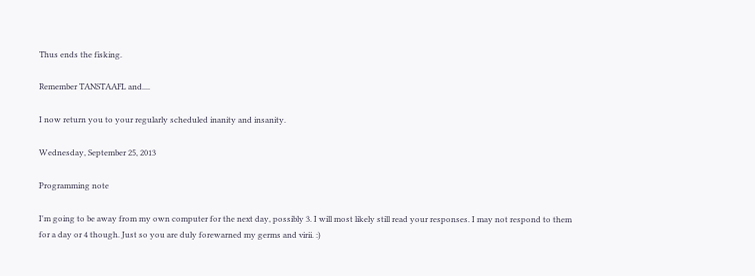Thus ends the fisking.

Remember TANSTAAFL and....

I now return you to your regularly scheduled inanity and insanity.

Wednesday, September 25, 2013

Programming note

I'm going to be away from my own computer for the next day, possibly 3. I will most likely still read your responses. I may not respond to them for a day or 4 though. Just so you are duly forewarned my germs and virii. :)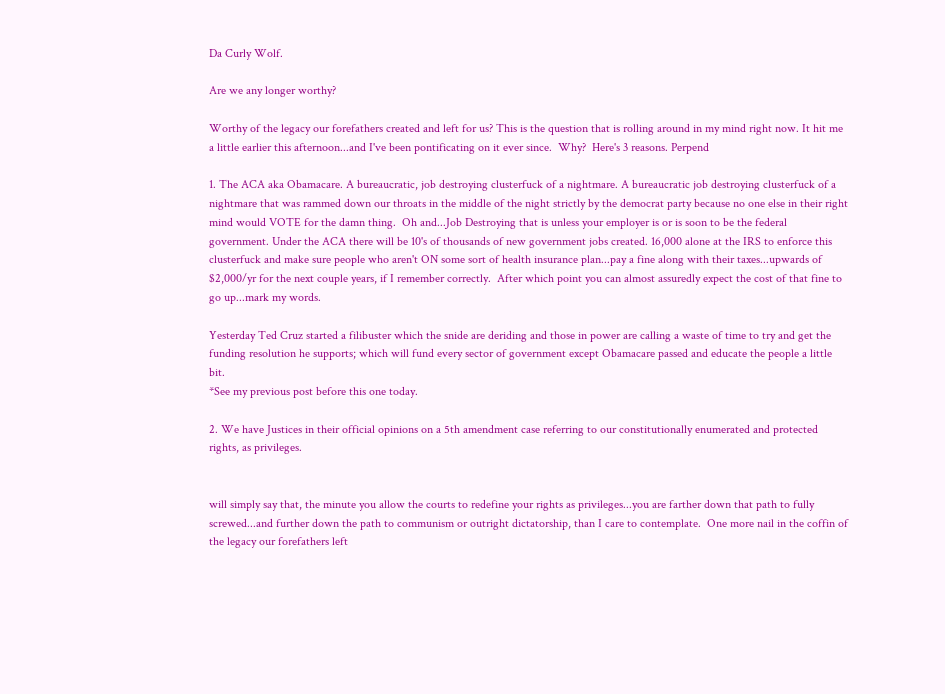Da Curly Wolf.

Are we any longer worthy?

Worthy of the legacy our forefathers created and left for us? This is the question that is rolling around in my mind right now. It hit me a little earlier this afternoon...and I've been pontificating on it ever since.  Why?  Here's 3 reasons. Perpend

1. The ACA aka Obamacare. A bureaucratic, job destroying clusterfuck of a nightmare. A bureaucratic job destroying clusterfuck of a nightmare that was rammed down our throats in the middle of the night strictly by the democrat party because no one else in their right mind would VOTE for the damn thing.  Oh and...Job Destroying that is unless your employer is or is soon to be the federal government. Under the ACA there will be 10's of thousands of new government jobs created. 16,000 alone at the IRS to enforce this clusterfuck and make sure people who aren't ON some sort of health insurance plan...pay a fine along with their taxes...upwards of $2,000/yr for the next couple years, if I remember correctly.  After which point you can almost assuredly expect the cost of that fine to go up...mark my words.

Yesterday Ted Cruz started a filibuster which the snide are deriding and those in power are calling a waste of time to try and get the funding resolution he supports; which will fund every sector of government except Obamacare passed and educate the people a little bit.
*See my previous post before this one today.

2. We have Justices in their official opinions on a 5th amendment case referring to our constitutionally enumerated and protected rights, as privileges.


will simply say that, the minute you allow the courts to redefine your rights as privileges...you are farther down that path to fully screwed...and further down the path to communism or outright dictatorship, than I care to contemplate.  One more nail in the coffin of the legacy our forefathers left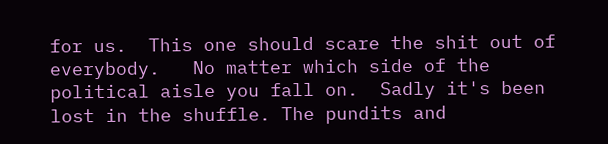for us.  This one should scare the shit out of everybody.   No matter which side of the political aisle you fall on.  Sadly it's been lost in the shuffle. The pundits and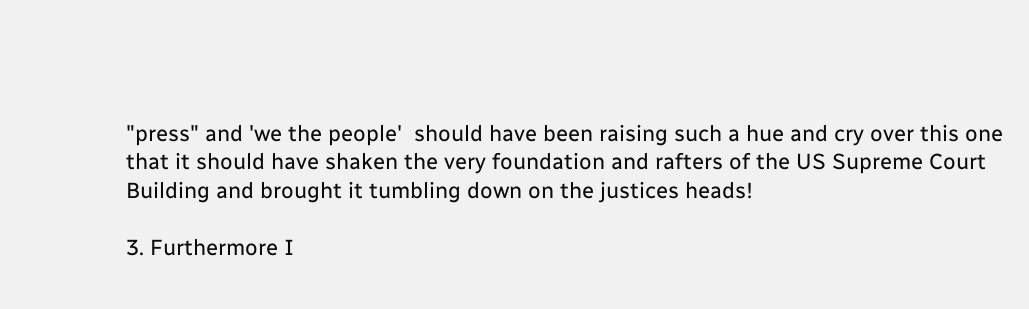"press" and 'we the people'  should have been raising such a hue and cry over this one that it should have shaken the very foundation and rafters of the US Supreme Court Building and brought it tumbling down on the justices heads!

3. Furthermore I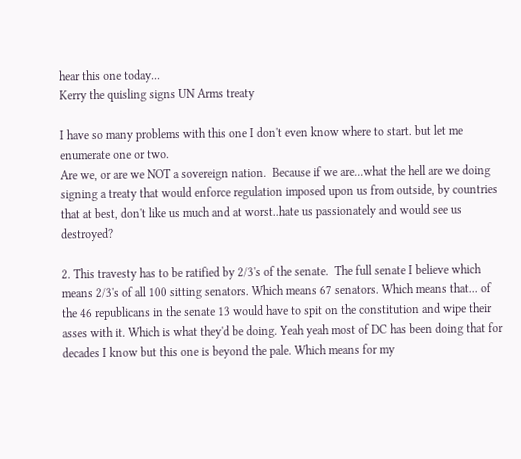hear this one today...
Kerry the quisling signs UN Arms treaty

I have so many problems with this one I don't even know where to start. but let me enumerate one or two.
Are we, or are we NOT a sovereign nation.  Because if we are...what the hell are we doing signing a treaty that would enforce regulation imposed upon us from outside, by countries that at best, don't like us much and at worst..hate us passionately and would see us destroyed?

2. This travesty has to be ratified by 2/3's of the senate.  The full senate I believe which means 2/3's of all 100 sitting senators. Which means 67 senators. Which means that... of the 46 republicans in the senate 13 would have to spit on the constitution and wipe their asses with it. Which is what they'd be doing. Yeah yeah most of DC has been doing that for decades I know but this one is beyond the pale. Which means for my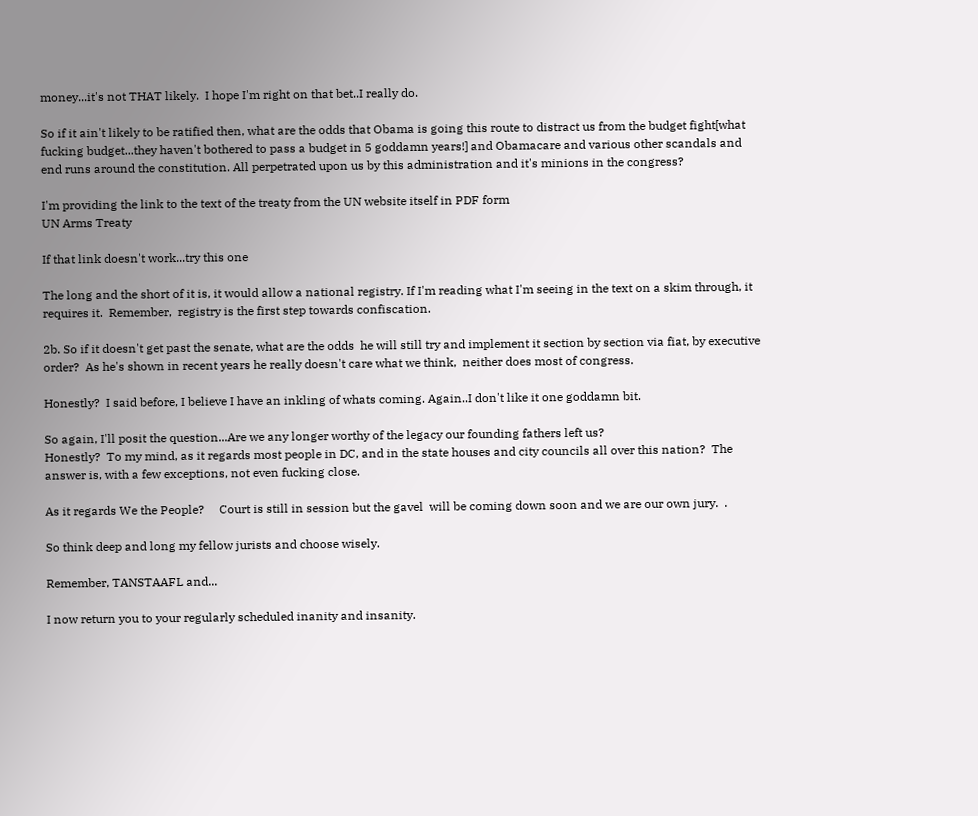money...it's not THAT likely.  I hope I'm right on that bet..I really do.

So if it ain't likely to be ratified then, what are the odds that Obama is going this route to distract us from the budget fight[what fucking budget...they haven't bothered to pass a budget in 5 goddamn years!] and Obamacare and various other scandals and end runs around the constitution. All perpetrated upon us by this administration and it's minions in the congress?

I'm providing the link to the text of the treaty from the UN website itself in PDF form
UN Arms Treaty

If that link doesn't work...try this one

The long and the short of it is, it would allow a national registry. If I'm reading what I'm seeing in the text on a skim through, it requires it.  Remember,  registry is the first step towards confiscation.

2b. So if it doesn't get past the senate, what are the odds  he will still try and implement it section by section via fiat, by executive order?  As he's shown in recent years he really doesn't care what we think,  neither does most of congress.

Honestly?  I said before, I believe I have an inkling of whats coming. Again..I don't like it one goddamn bit.

So again, I'll posit the question...Are we any longer worthy of the legacy our founding fathers left us?
Honestly?  To my mind, as it regards most people in DC, and in the state houses and city councils all over this nation?  The answer is, with a few exceptions, not even fucking close.

As it regards We the People?     Court is still in session but the gavel  will be coming down soon and we are our own jury.  .

So think deep and long my fellow jurists and choose wisely.

Remember, TANSTAAFL and...

I now return you to your regularly scheduled inanity and insanity.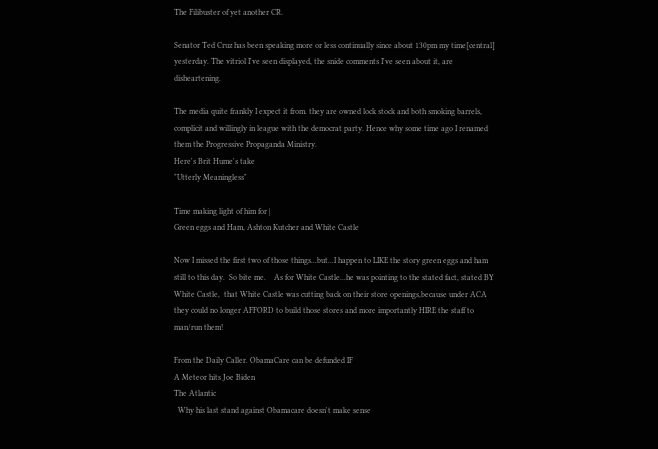The Filibuster of yet another CR.

Senator Ted Cruz has been speaking more or less continually since about 130pm my time[central] yesterday. The vitriol I've seen displayed, the snide comments I've seen about it, are disheartening.

The media quite frankly I expect it from. they are owned lock stock and both smoking barrels, complicit and willingly in league with the democrat party. Hence why some time ago I renamed them the Progressive Propaganda Ministry.
Here's Brit Hume's take
"Utterly Meaningless"

Time making light of him for |
Green eggs and Ham, Ashton Kutcher and White Castle

Now I missed the first two of those things...but...I happen to LIKE the story green eggs and ham still to this day.  So bite me.    As for White Castle...he was pointing to the stated fact, stated BY White Castle,  that White Castle was cutting back on their store openings,because under ACA they could no longer AFFORD to build those stores and more importantly HIRE the staff to man/run them!

From the Daily Caller. ObamaCare can be defunded IF
A Meteor hits Joe Biden
The Atlantic
  Why his last stand against Obamacare doesn't make sense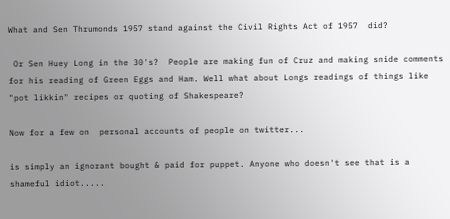What and Sen Thrumonds 1957 stand against the Civil Rights Act of 1957  did?

 Or Sen Huey Long in the 30's?  People are making fun of Cruz and making snide comments for his reading of Green Eggs and Ham. Well what about Longs readings of things like "pot likkin" recipes or quoting of Shakespeare?

Now for a few on  personal accounts of people on twitter...

is simply an ignorant bought & paid for puppet. Anyone who doesn't see that is a shameful idiot.....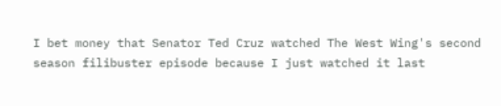I bet money that Senator Ted Cruz watched The West Wing's second season filibuster episode because I just watched it last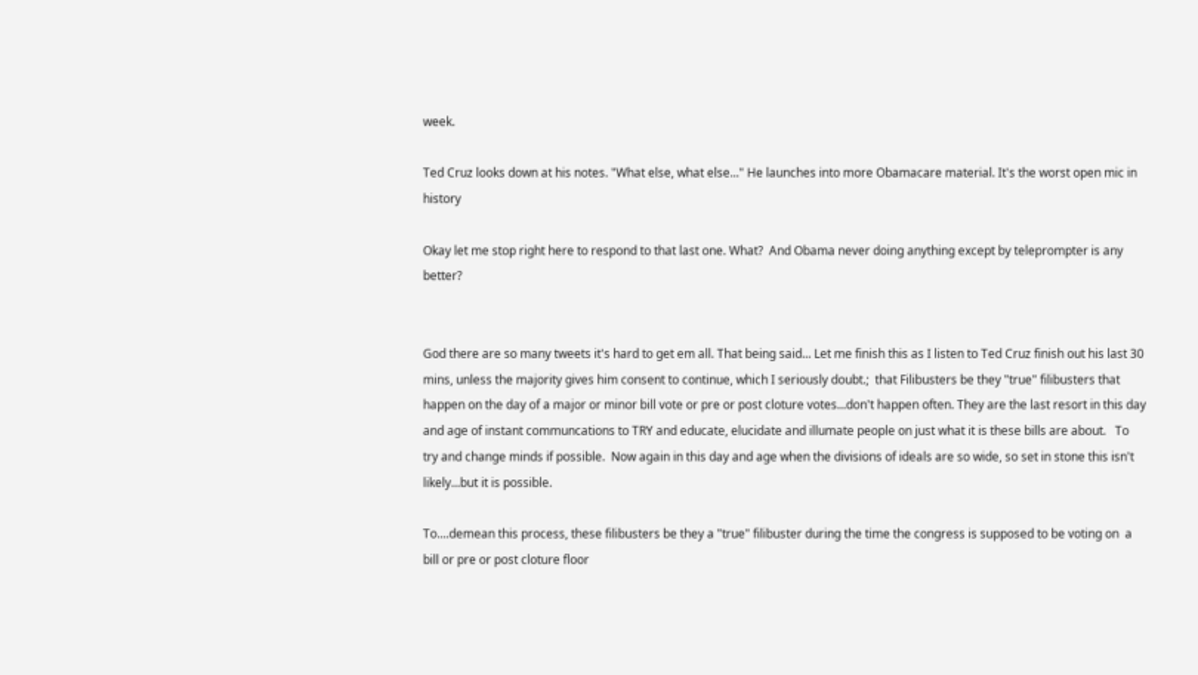week.

Ted Cruz looks down at his notes. "What else, what else..." He launches into more Obamacare material. It's the worst open mic in history

Okay let me stop right here to respond to that last one. What?  And Obama never doing anything except by teleprompter is any better?


God there are so many tweets it's hard to get em all. That being said... Let me finish this as I listen to Ted Cruz finish out his last 30 mins, unless the majority gives him consent to continue, which I seriously doubt.;  that Filibusters be they "true" filibusters that happen on the day of a major or minor bill vote or pre or post cloture votes...don't happen often. They are the last resort in this day and age of instant communcations to TRY and educate, elucidate and illumate people on just what it is these bills are about.   To try and change minds if possible.  Now again in this day and age when the divisions of ideals are so wide, so set in stone this isn't likely...but it is possible.

To....demean this process, these filibusters be they a "true" filibuster during the time the congress is supposed to be voting on  a bill or pre or post cloture floor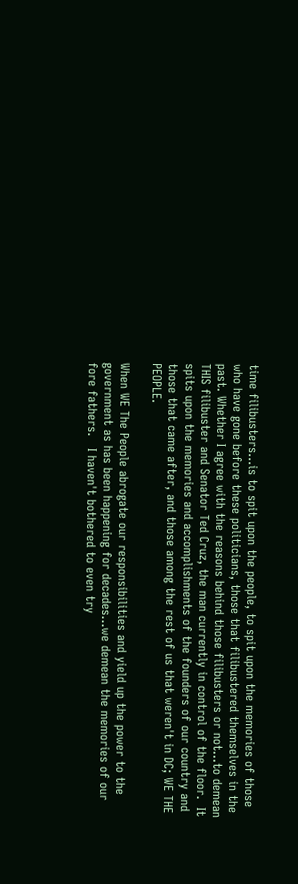time filibusters...is to spit upon the people, to spit upon the memories of those who have gone before these politicians, those that filibustered themselves in the past. Whether I agree with the reasons behind those filibusters or not...to demean THIS filibuster and Senator Ted Cruz, the man currently in control of the floor.  It spits upon the memories and accomplishments of the founders of our country and those that came after, and those among the rest of us that weren't in DC; WE THE PEOPLE.

When WE The People abrogate our responsibilities and yield up the power to the government as has been happening for decades...we demean the memories of our fore fathers.   I haven't bothered to even try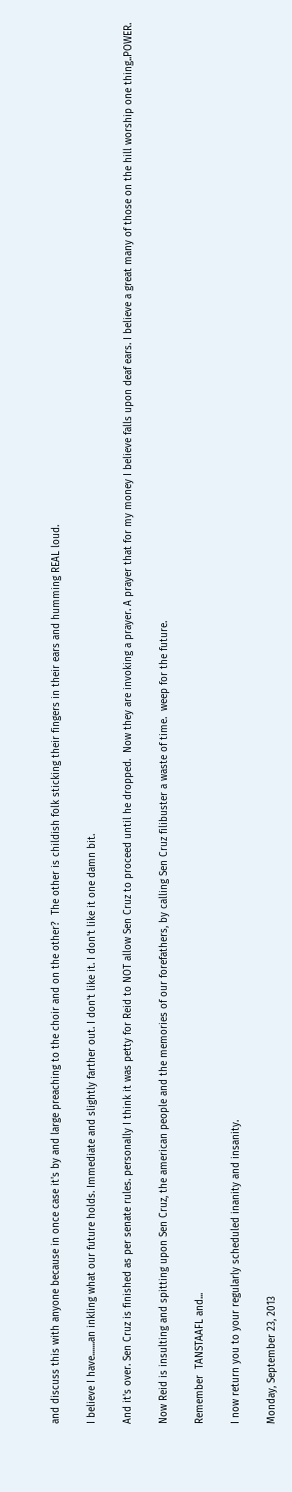and discuss this with anyone because in once case it's by and large preaching to the choir and on the other?  The other is childish folk sticking their fingers in their ears and humming REAL loud.

I believe I have.......an inkling what our future holds. Immediate and slightly farther out. I don't like it. I don't like it one damn bit.

And it's over. Sen Cruz is finished as per senate rules. personally I think it was petty for Reid to NOT allow Sen Cruz to proceed until he dropped.  Now they are invoking a prayer. A prayer that for my money I believe falls upon deaf ears. I believe a great many of those on the hill worship one thing..POWER.

Now Reid is insulting and spitting upon Sen Cruz, the american people and the memories of our forefathers, by calling Sen Cruz filibuster a waste of time.  weep for the future.

Remember  TANSTAAFL and...

I now return you to your regularly scheduled inanity and insanity.

Monday, September 23, 2013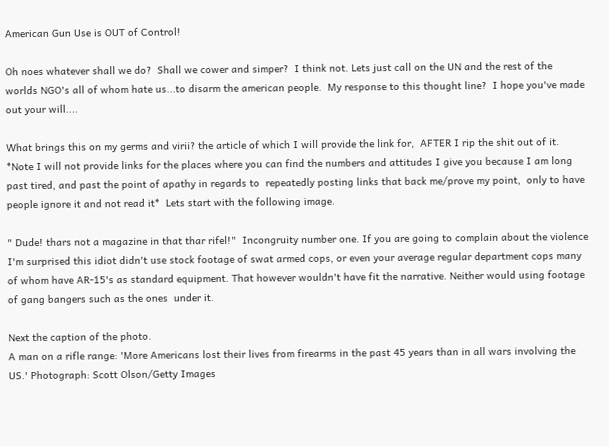American Gun Use is OUT of Control!

Oh noes whatever shall we do?  Shall we cower and simper?  I think not. Lets just call on the UN and the rest of the worlds NGO's all of whom hate us...to disarm the american people.  My response to this thought line?  I hope you've made out your will....

What brings this on my germs and virii? the article of which I will provide the link for,  AFTER I rip the shit out of it.  *Note I will not provide links for the places where you can find the numbers and attitudes I give you because I am long past tired, and past the point of apathy in regards to  repeatedly posting links that back me/prove my point,  only to have people ignore it and not read it*  Lets start with the following image.

" Dude! thars not a magazine in that thar rifel!"  Incongruity number one. If you are going to complain about the violence I'm surprised this idiot didn't use stock footage of swat armed cops, or even your average regular department cops many of whom have AR-15's as standard equipment. That however wouldn't have fit the narrative. Neither would using footage of gang bangers such as the ones  under it.

Next the caption of the photo.
A man on a rifle range: 'More Americans lost their lives from firearms in the past 45 years than in all wars involving the US.' Photograph: Scott Olson/Getty Images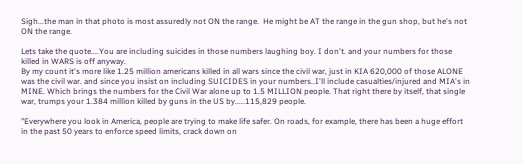Sigh...the man in that photo is most assuredly not ON the range.  He might be AT the range in the gun shop, but he's not ON the range.

Lets take the quote....You are including suicides in those numbers laughing boy. I don't. and your numbers for those killed in WARS is off anyway.
By my count it's more like 1.25 million americans killed in all wars since the civil war, just in KIA 620,000 of those ALONE was the civil war. and since you insist on including SUICIDES in your numbers..I'll include casualties/injured and MIA's in MINE. Which brings the numbers for the Civil War alone up to 1.5 MILLION people. That right there by itself, that single war, trumps your 1.384 million killed by guns in the US by.....115,829 people.

"Everywhere you look in America, people are trying to make life safer. On roads, for example, there has been a huge effort in the past 50 years to enforce speed limits, crack down on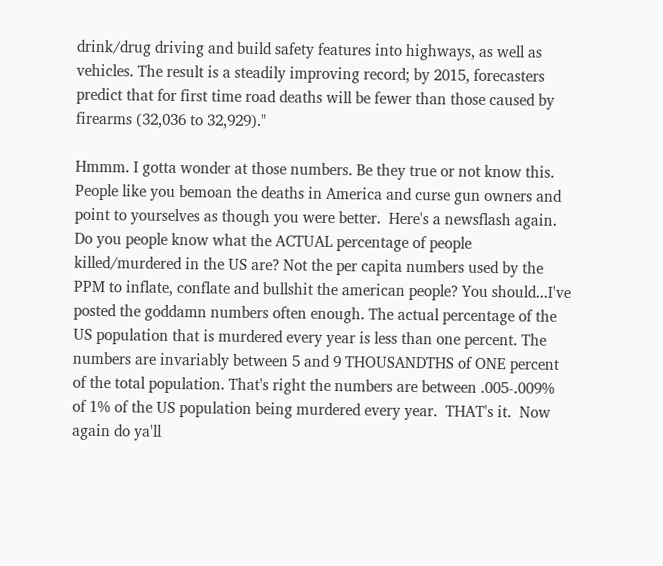drink/drug driving and build safety features into highways, as well as vehicles. The result is a steadily improving record; by 2015, forecasters predict that for first time road deaths will be fewer than those caused by firearms (32,036 to 32,929)."

Hmmm. I gotta wonder at those numbers. Be they true or not know this.  People like you bemoan the deaths in America and curse gun owners and point to yourselves as though you were better.  Here's a newsflash again.   Do you people know what the ACTUAL percentage of people killed/murdered in the US are? Not the per capita numbers used by the PPM to inflate, conflate and bullshit the american people? You should...I've posted the goddamn numbers often enough. The actual percentage of the US population that is murdered every year is less than one percent. The numbers are invariably between 5 and 9 THOUSANDTHS of ONE percent of the total population. That's right the numbers are between .005-.009% of 1% of the US population being murdered every year.  THAT's it.  Now again do ya'll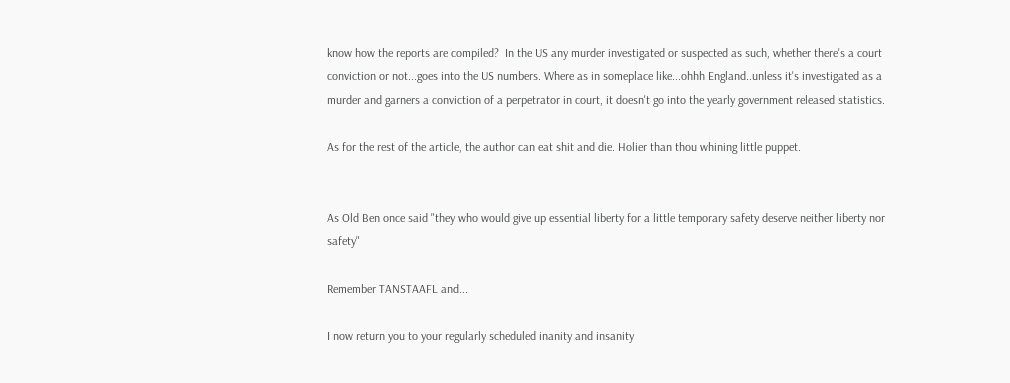know how the reports are compiled?  In the US any murder investigated or suspected as such, whether there's a court conviction or not...goes into the US numbers. Where as in someplace like...ohhh England..unless it's investigated as a murder and garners a conviction of a perpetrator in court, it doesn't go into the yearly government released statistics.

As for the rest of the article, the author can eat shit and die. Holier than thou whining little puppet.


As Old Ben once said "they who would give up essential liberty for a little temporary safety deserve neither liberty nor safety"

Remember TANSTAAFL and...

I now return you to your regularly scheduled inanity and insanity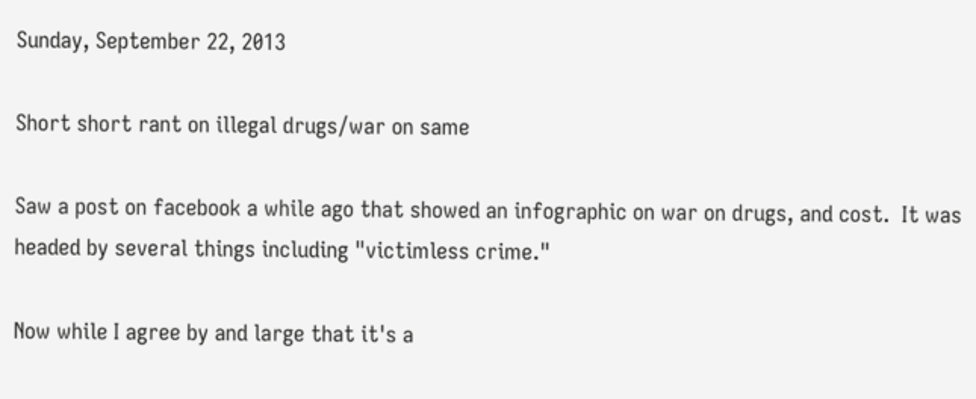Sunday, September 22, 2013

Short short rant on illegal drugs/war on same

Saw a post on facebook a while ago that showed an infographic on war on drugs, and cost.  It was headed by several things including "victimless crime."

Now while I agree by and large that it's a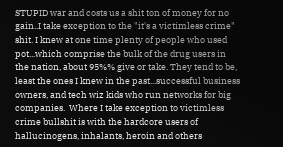STUPID war and costs us a shit ton of money for no gain..I take exception to the "it's a victimless crime" shit. I knew at one time plenty of people who used pot...which comprise the bulk of the drug users in the nation, about 95%% give or take. They tend to be, least the ones I knew in the past...successful business owners, and tech wiz kids who run networks for big companies.  Where I take exception to victimless crime bullshit is with the hardcore users of hallucinogens, inhalants, heroin and others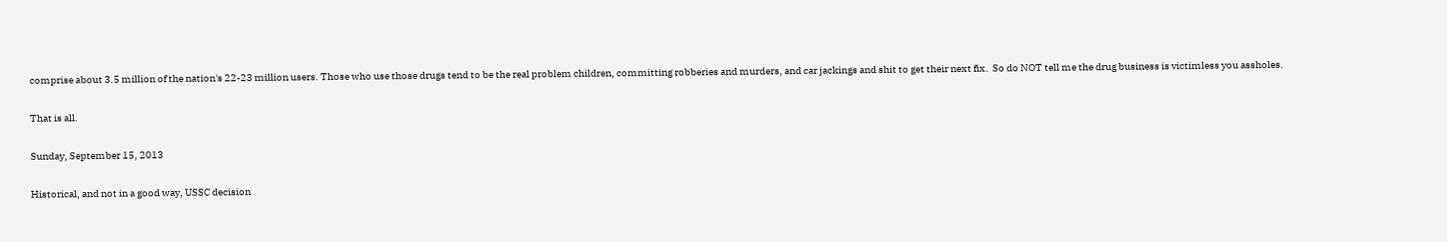comprise about 3.5 million of the nation's 22-23 million users. Those who use those drugs tend to be the real problem children, committing robberies and murders, and car jackings and shit to get their next fix.  So do NOT tell me the drug business is victimless you assholes.

That is all.

Sunday, September 15, 2013

Historical, and not in a good way, USSC decision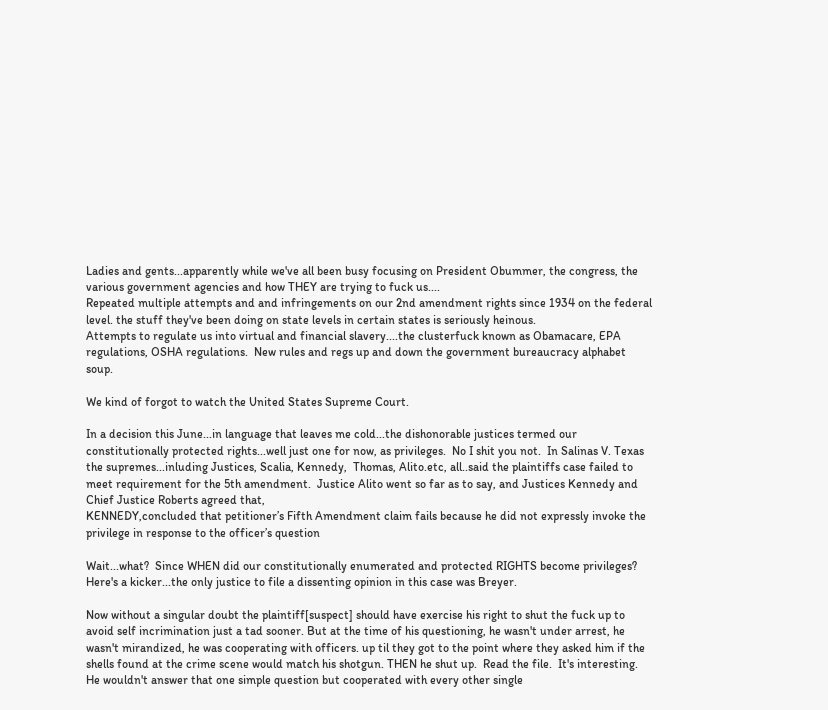Ladies and gents...apparently while we've all been busy focusing on President Obummer, the congress, the various government agencies and how THEY are trying to fuck us....
Repeated multiple attempts and and infringements on our 2nd amendment rights since 1934 on the federal level. the stuff they've been doing on state levels in certain states is seriously heinous.
Attempts to regulate us into virtual and financial slavery....the clusterfuck known as Obamacare, EPA regulations, OSHA regulations.  New rules and regs up and down the government bureaucracy alphabet soup.

We kind of forgot to watch the United States Supreme Court.

In a decision this June...in language that leaves me cold...the dishonorable justices termed our constitutionally protected rights...well just one for now, as privileges.  No I shit you not.  In Salinas V. Texas  the supremes...inluding Justices, Scalia, Kennedy,  Thomas, Alito.etc, all..said the plaintiffs case failed to meet requirement for the 5th amendment.  Justice Alito went so far as to say, and Justices Kennedy and Chief Justice Roberts agreed that,
KENNEDY,concluded that petitioner’s Fifth Amendment claim fails because he did not expressly invoke the privilege in response to the officer’s question

Wait...what?  Since WHEN did our constitutionally enumerated and protected RIGHTS become privileges?    Here's a kicker...the only justice to file a dissenting opinion in this case was Breyer.

Now without a singular doubt the plaintiff[suspect] should have exercise his right to shut the fuck up to avoid self incrimination just a tad sooner. But at the time of his questioning, he wasn't under arrest, he wasn't mirandized, he was cooperating with officers. up til they got to the point where they asked him if the shells found at the crime scene would match his shotgun. THEN he shut up.  Read the file.  It's interesting. He wouldn't answer that one simple question but cooperated with every other single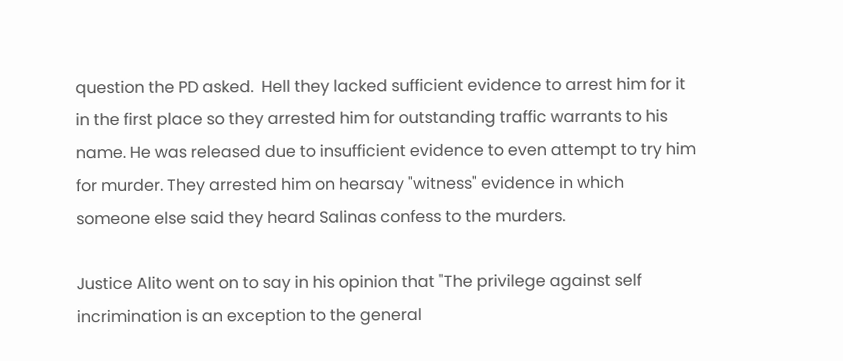question the PD asked.  Hell they lacked sufficient evidence to arrest him for it in the first place so they arrested him for outstanding traffic warrants to his name. He was released due to insufficient evidence to even attempt to try him for murder. They arrested him on hearsay "witness" evidence in which someone else said they heard Salinas confess to the murders.

Justice Alito went on to say in his opinion that "The privilege against self incrimination is an exception to the general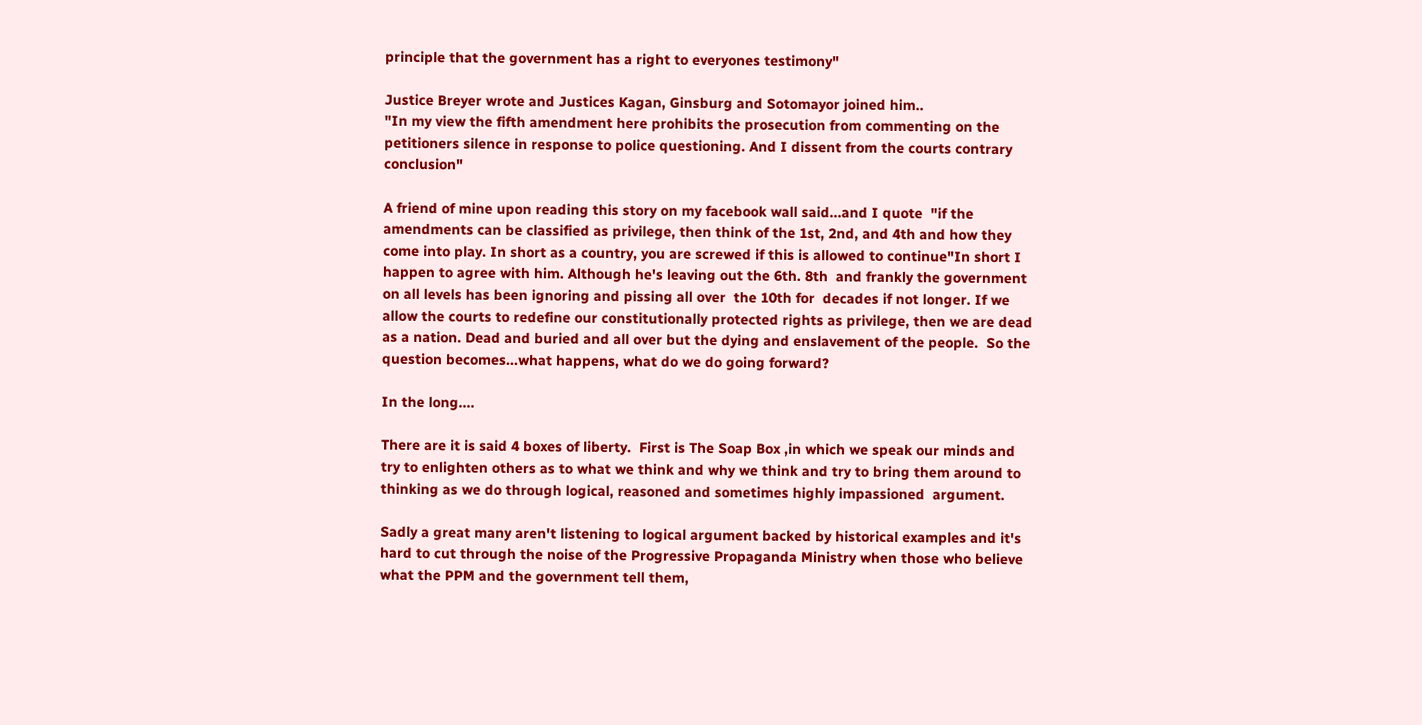principle that the government has a right to everyones testimony"

Justice Breyer wrote and Justices Kagan, Ginsburg and Sotomayor joined him..
"In my view the fifth amendment here prohibits the prosecution from commenting on the petitioners silence in response to police questioning. And I dissent from the courts contrary conclusion"

A friend of mine upon reading this story on my facebook wall said...and I quote  "if the amendments can be classified as privilege, then think of the 1st, 2nd, and 4th and how they come into play. In short as a country, you are screwed if this is allowed to continue"In short I happen to agree with him. Although he's leaving out the 6th. 8th  and frankly the government on all levels has been ignoring and pissing all over  the 10th for  decades if not longer. If we allow the courts to redefine our constitutionally protected rights as privilege, then we are dead as a nation. Dead and buried and all over but the dying and enslavement of the people.  So the question becomes...what happens, what do we do going forward?

In the long....

There are it is said 4 boxes of liberty.  First is The Soap Box ,in which we speak our minds and try to enlighten others as to what we think and why we think and try to bring them around to thinking as we do through logical, reasoned and sometimes highly impassioned  argument.

Sadly a great many aren't listening to logical argument backed by historical examples and it's hard to cut through the noise of the Progressive Propaganda Ministry when those who believe what the PPM and the government tell them,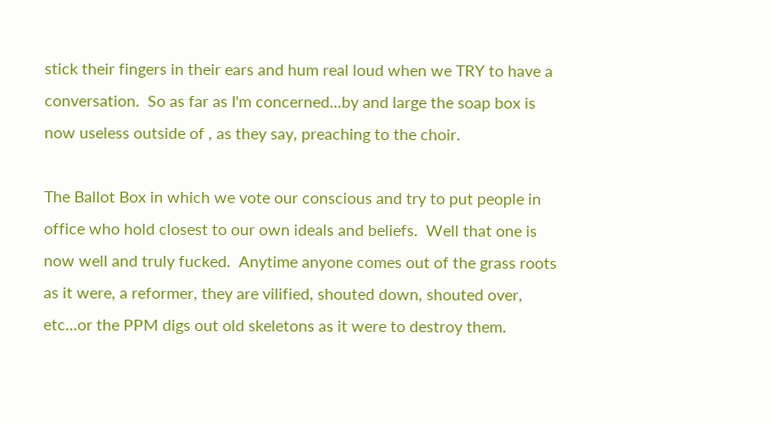stick their fingers in their ears and hum real loud when we TRY to have a conversation.  So as far as I'm concerned...by and large the soap box is now useless outside of , as they say, preaching to the choir.

The Ballot Box in which we vote our conscious and try to put people in office who hold closest to our own ideals and beliefs.  Well that one is now well and truly fucked.  Anytime anyone comes out of the grass roots as it were, a reformer, they are vilified, shouted down, shouted over, etc...or the PPM digs out old skeletons as it were to destroy them.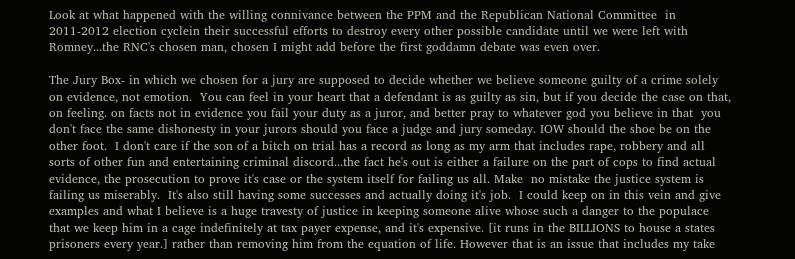Look at what happened with the willing connivance between the PPM and the Republican National Committee  in 2011-2012 election cyclein their successful efforts to destroy every other possible candidate until we were left with Romney...the RNC's chosen man, chosen I might add before the first goddamn debate was even over.

The Jury Box- in which we chosen for a jury are supposed to decide whether we believe someone guilty of a crime solely on evidence, not emotion.  You can feel in your heart that a defendant is as guilty as sin, but if you decide the case on that,  on feeling. on facts not in evidence you fail your duty as a juror, and better pray to whatever god you believe in that  you don't face the same dishonesty in your jurors should you face a judge and jury someday. IOW should the shoe be on the other foot.  I don't care if the son of a bitch on trial has a record as long as my arm that includes rape, robbery and all sorts of other fun and entertaining criminal discord...the fact he's out is either a failure on the part of cops to find actual evidence, the prosecution to prove it's case or the system itself for failing us all. Make  no mistake the justice system is failing us miserably.  It's also still having some successes and actually doing it's job.  I could keep on in this vein and give examples and what I believe is a huge travesty of justice in keeping someone alive whose such a danger to the populace that we keep him in a cage indefinitely at tax payer expense, and it's expensive. [it runs in the BILLIONS to house a states prisoners every year.] rather than removing him from the equation of life. However that is an issue that includes my take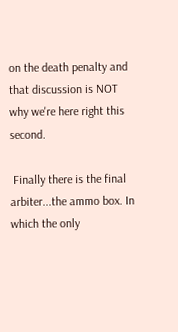on the death penalty and that discussion is NOT why we're here right this second.

 Finally there is the final arbiter...the ammo box. In which the only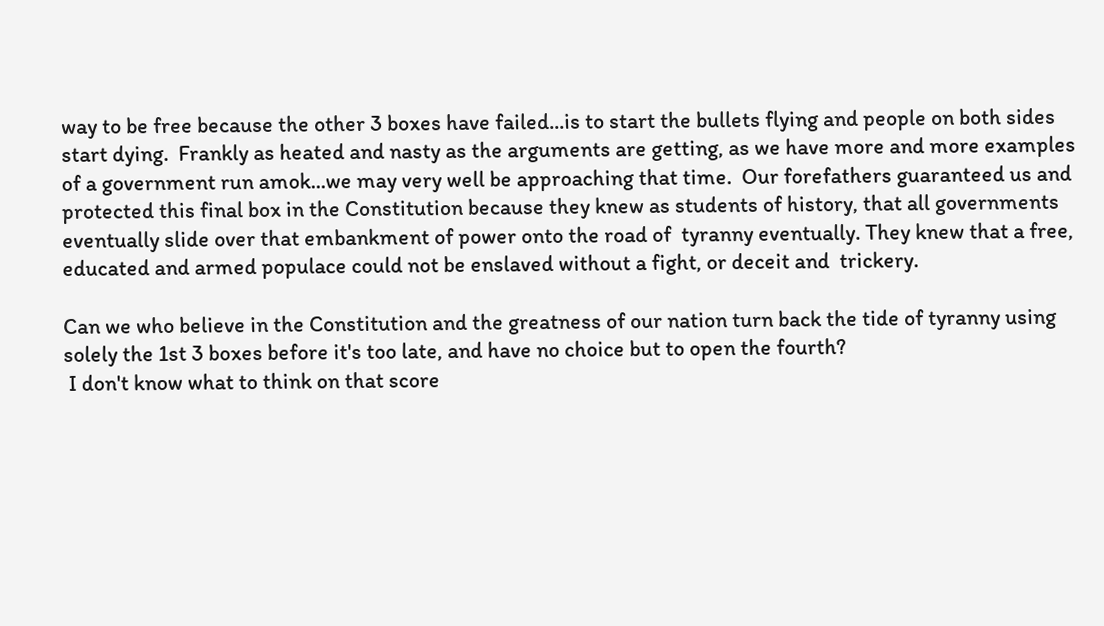way to be free because the other 3 boxes have failed...is to start the bullets flying and people on both sides start dying.  Frankly as heated and nasty as the arguments are getting, as we have more and more examples of a government run amok...we may very well be approaching that time.  Our forefathers guaranteed us and protected this final box in the Constitution because they knew as students of history, that all governments eventually slide over that embankment of power onto the road of  tyranny eventually. They knew that a free, educated and armed populace could not be enslaved without a fight, or deceit and  trickery.

Can we who believe in the Constitution and the greatness of our nation turn back the tide of tyranny using solely the 1st 3 boxes before it's too late, and have no choice but to open the fourth?
 I don't know what to think on that score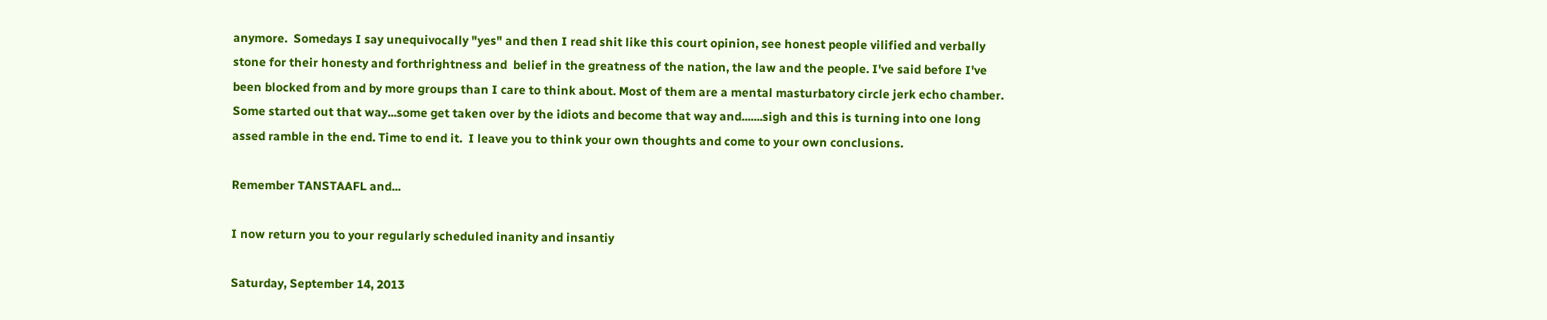anymore.  Somedays I say unequivocally "yes" and then I read shit like this court opinion, see honest people vilified and verbally stone for their honesty and forthrightness and  belief in the greatness of the nation, the law and the people. I've said before I've been blocked from and by more groups than I care to think about. Most of them are a mental masturbatory circle jerk echo chamber. Some started out that way...some get taken over by the idiots and become that way and.......sigh and this is turning into one long assed ramble in the end. Time to end it.  I leave you to think your own thoughts and come to your own conclusions.

Remember TANSTAAFL and...

I now return you to your regularly scheduled inanity and insantiy

Saturday, September 14, 2013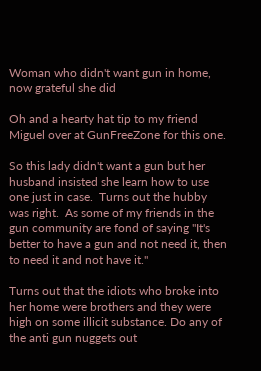Woman who didn't want gun in home, now grateful she did

Oh and a hearty hat tip to my friend Miguel over at GunFreeZone for this one.

So this lady didn't want a gun but her husband insisted she learn how to use one just in case.  Turns out the hubby was right.  As some of my friends in the gun community are fond of saying "It's better to have a gun and not need it, then to need it and not have it."

Turns out that the idiots who broke into her home were brothers and they were high on some illicit substance. Do any of the anti gun nuggets out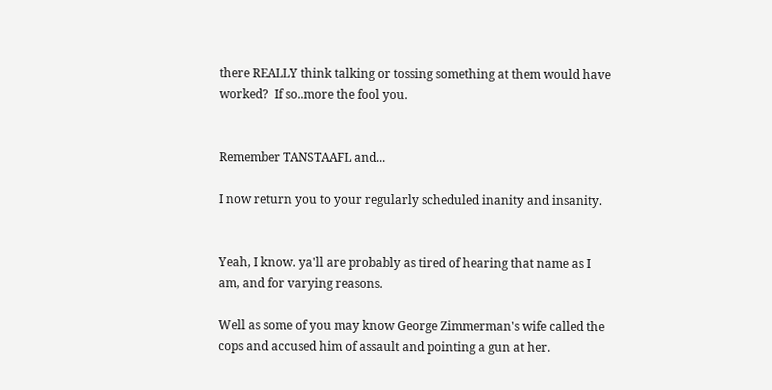there REALLY think talking or tossing something at them would have worked?  If so..more the fool you.


Remember TANSTAAFL and...

I now return you to your regularly scheduled inanity and insanity.


Yeah, I know. ya'll are probably as tired of hearing that name as I am, and for varying reasons.

Well as some of you may know George Zimmerman's wife called the cops and accused him of assault and pointing a gun at her.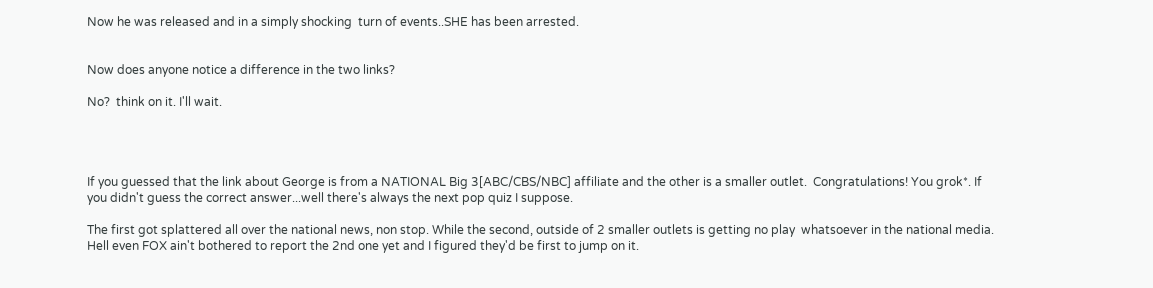Now he was released and in a simply shocking  turn of events..SHE has been arrested.


Now does anyone notice a difference in the two links?

No?  think on it. I'll wait.




If you guessed that the link about George is from a NATIONAL Big 3[ABC/CBS/NBC] affiliate and the other is a smaller outlet.  Congratulations! You grok*. If you didn't guess the correct answer...well there's always the next pop quiz I suppose.

The first got splattered all over the national news, non stop. While the second, outside of 2 smaller outlets is getting no play  whatsoever in the national media. Hell even FOX ain't bothered to report the 2nd one yet and I figured they'd be first to jump on it.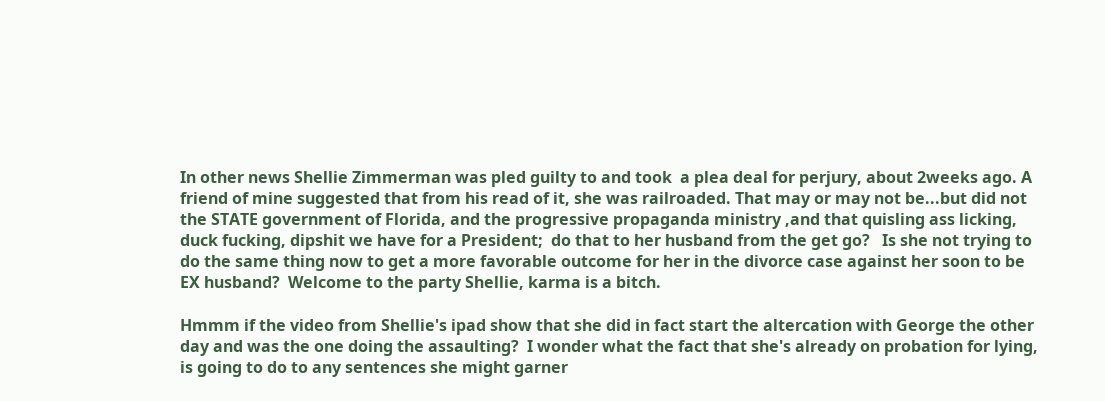In other news Shellie Zimmerman was pled guilty to and took  a plea deal for perjury, about 2weeks ago. A friend of mine suggested that from his read of it, she was railroaded. That may or may not be...but did not the STATE government of Florida, and the progressive propaganda ministry ,and that quisling ass licking, duck fucking, dipshit we have for a President;  do that to her husband from the get go?   Is she not trying to do the same thing now to get a more favorable outcome for her in the divorce case against her soon to be EX husband?  Welcome to the party Shellie, karma is a bitch.

Hmmm if the video from Shellie's ipad show that she did in fact start the altercation with George the other day and was the one doing the assaulting?  I wonder what the fact that she's already on probation for lying, is going to do to any sentences she might garner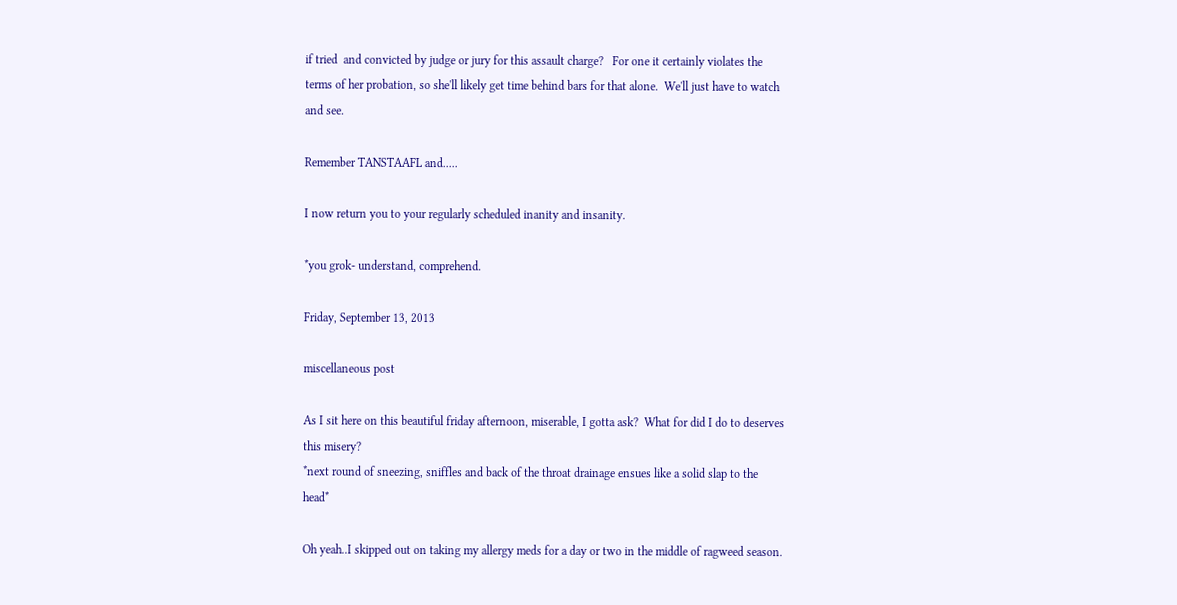if tried  and convicted by judge or jury for this assault charge?   For one it certainly violates the terms of her probation, so she'll likely get time behind bars for that alone.  We'll just have to watch and see.

Remember TANSTAAFL and.....

I now return you to your regularly scheduled inanity and insanity.

*you grok- understand, comprehend.

Friday, September 13, 2013

miscellaneous post

As I sit here on this beautiful friday afternoon, miserable, I gotta ask?  What for did I do to deserves this misery?
*next round of sneezing, sniffles and back of the throat drainage ensues like a solid slap to the head*

Oh yeah..I skipped out on taking my allergy meds for a day or two in the middle of ragweed season.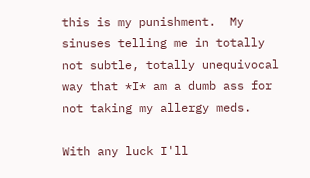this is my punishment.  My sinuses telling me in totally not subtle, totally unequivocal way that *I* am a dumb ass for not taking my allergy meds.

With any luck I'll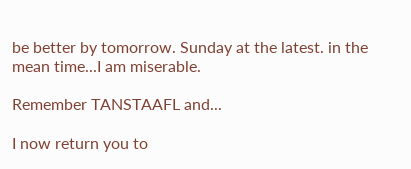be better by tomorrow. Sunday at the latest. in the mean time...I am miserable.

Remember TANSTAAFL and...

I now return you to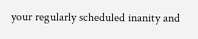your regularly scheduled inanity and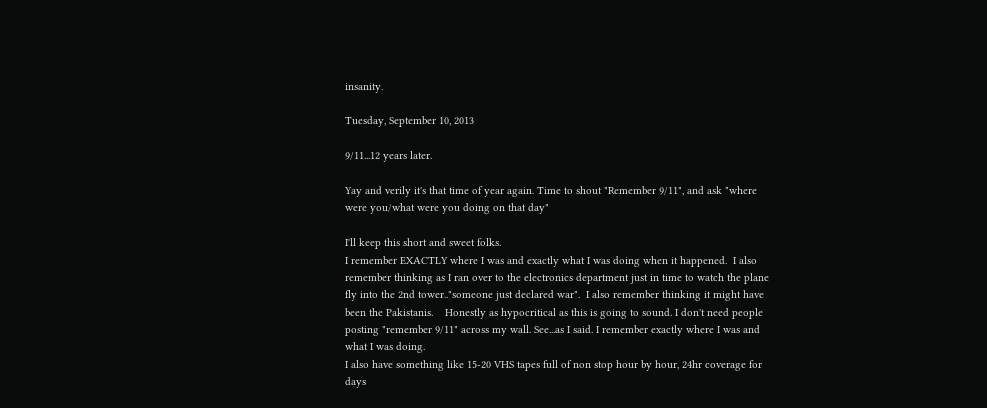insanity.

Tuesday, September 10, 2013

9/11...12 years later.

Yay and verily it's that time of year again. Time to shout "Remember 9/11", and ask "where were you/what were you doing on that day"

I'll keep this short and sweet folks.
I remember EXACTLY where I was and exactly what I was doing when it happened.  I also remember thinking as I ran over to the electronics department just in time to watch the plane fly into the 2nd tower.."someone just declared war".  I also remember thinking it might have been the Pakistanis.    Honestly as hypocritical as this is going to sound. I don't need people posting "remember 9/11" across my wall. See...as I said. I remember exactly where I was and what I was doing.
I also have something like 15-20 VHS tapes full of non stop hour by hour, 24hr coverage for days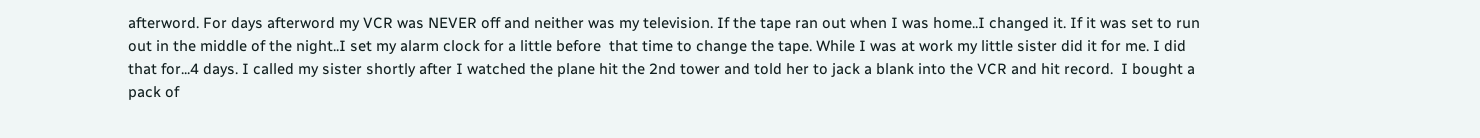afterword. For days afterword my VCR was NEVER off and neither was my television. If the tape ran out when I was home..I changed it. If it was set to run out in the middle of the night..I set my alarm clock for a little before  that time to change the tape. While I was at work my little sister did it for me. I did that for...4 days. I called my sister shortly after I watched the plane hit the 2nd tower and told her to jack a blank into the VCR and hit record.  I bought a pack of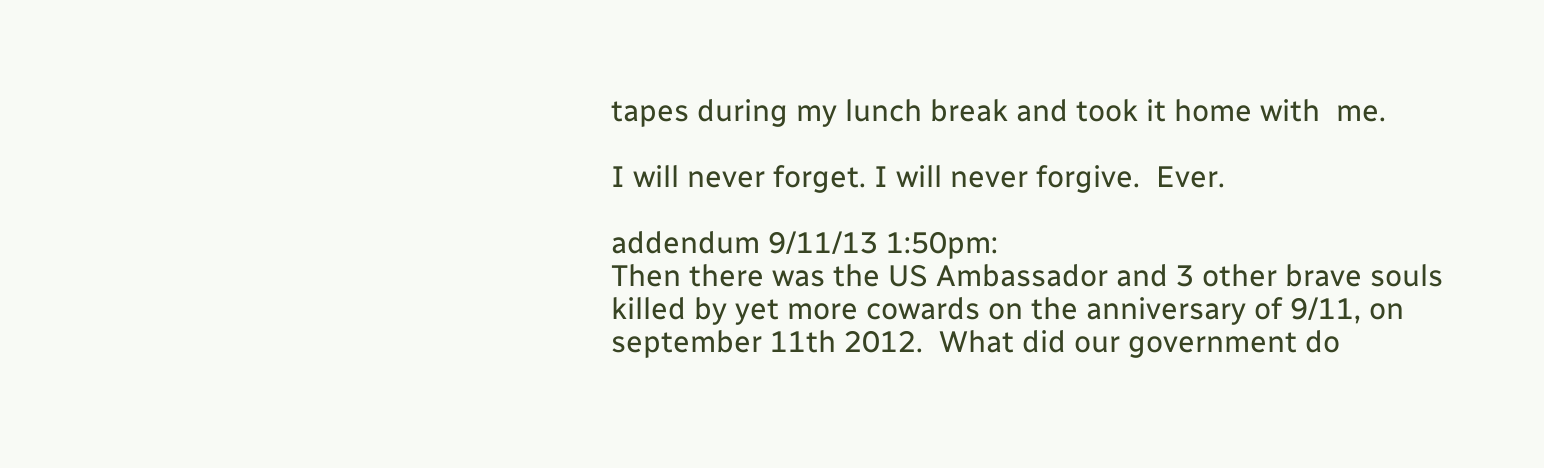tapes during my lunch break and took it home with  me.

I will never forget. I will never forgive.  Ever.

addendum 9/11/13 1:50pm:
Then there was the US Ambassador and 3 other brave souls killed by yet more cowards on the anniversary of 9/11, on september 11th 2012.  What did our government do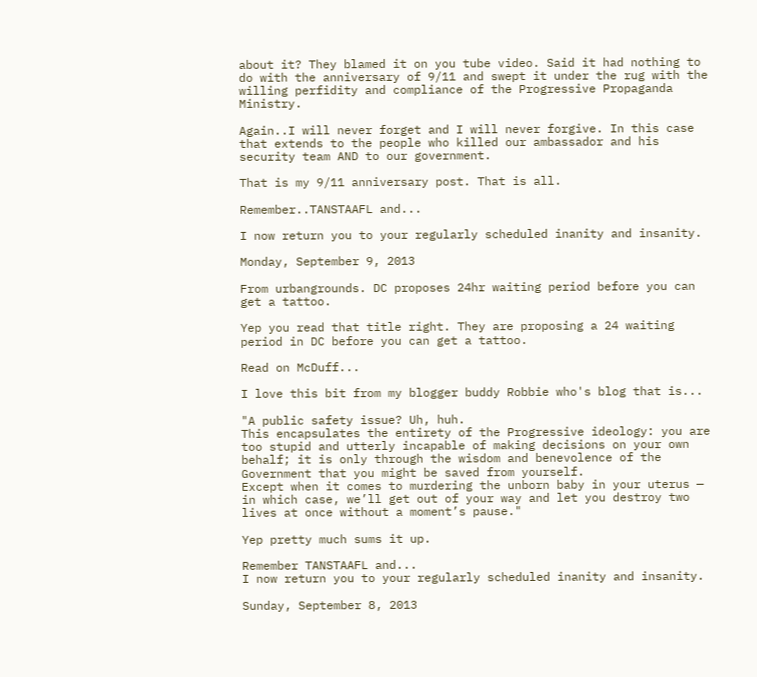about it? They blamed it on you tube video. Said it had nothing to do with the anniversary of 9/11 and swept it under the rug with the willing perfidity and compliance of the Progressive Propaganda Ministry.

Again..I will never forget and I will never forgive. In this case that extends to the people who killed our ambassador and his security team AND to our government.

That is my 9/11 anniversary post. That is all.

Remember..TANSTAAFL and...

I now return you to your regularly scheduled inanity and insanity.

Monday, September 9, 2013

From urbangrounds. DC proposes 24hr waiting period before you can get a tattoo.

Yep you read that title right. They are proposing a 24 waiting period in DC before you can get a tattoo.

Read on McDuff...

I love this bit from my blogger buddy Robbie who's blog that is...

"A public safety issue? Uh, huh.
This encapsulates the entirety of the Progressive ideology: you are too stupid and utterly incapable of making decisions on your own behalf; it is only through the wisdom and benevolence of the Government that you might be saved from yourself.
Except when it comes to murdering the unborn baby in your uterus — in which case, we’ll get out of your way and let you destroy two lives at once without a moment’s pause."

Yep pretty much sums it up.

Remember TANSTAAFL and...
I now return you to your regularly scheduled inanity and insanity.

Sunday, September 8, 2013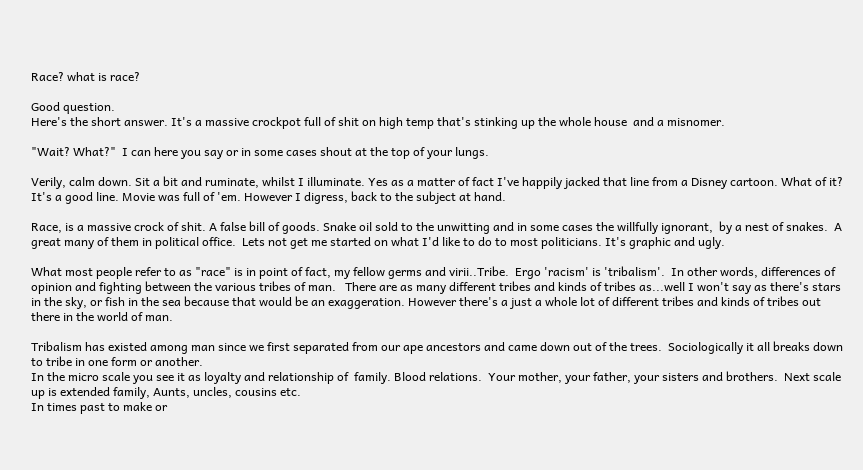Race? what is race?

Good question.
Here's the short answer. It's a massive crockpot full of shit on high temp that's stinking up the whole house  and a misnomer.

"Wait? What?"  I can here you say or in some cases shout at the top of your lungs.

Verily, calm down. Sit a bit and ruminate, whilst I illuminate. Yes as a matter of fact I've happily jacked that line from a Disney cartoon. What of it? It's a good line. Movie was full of 'em. However I digress, back to the subject at hand.

Race, is a massive crock of shit. A false bill of goods. Snake oil sold to the unwitting and in some cases the willfully ignorant,  by a nest of snakes.  A great many of them in political office.  Lets not get me started on what I'd like to do to most politicians. It's graphic and ugly.

What most people refer to as "race" is in point of fact, my fellow germs and virii..Tribe.  Ergo 'racism' is 'tribalism'.  In other words, differences of opinion and fighting between the various tribes of man.   There are as many different tribes and kinds of tribes as...well I won't say as there's stars in the sky, or fish in the sea because that would be an exaggeration. However there's a just a whole lot of different tribes and kinds of tribes out there in the world of man.

Tribalism has existed among man since we first separated from our ape ancestors and came down out of the trees.  Sociologically it all breaks down to tribe in one form or another.
In the micro scale you see it as loyalty and relationship of  family. Blood relations.  Your mother, your father, your sisters and brothers.  Next scale up is extended family, Aunts, uncles, cousins etc.
In times past to make or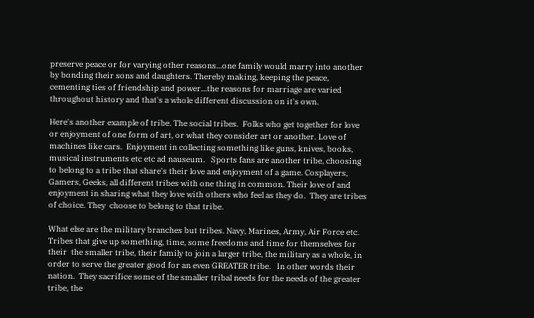preserve peace or for varying other reasons...one family would marry into another by bonding their sons and daughters. Thereby making, keeping the peace, cementing ties of friendship and power...the reasons for marriage are varied throughout history and that's a whole different discussion on it's own.

Here's another example of tribe. The social tribes.  Folks who get together for love or enjoyment of one form of art, or what they consider art or another. Love of machines like cars.  Enjoyment in collecting something like guns, knives, books, musical instruments etc etc ad nauseum.   Sports fans are another tribe, choosing to belong to a tribe that share's their love and enjoyment of a game. Cosplayers, Gamers, Geeks, all different tribes with one thing in common. Their love of and enjoyment in sharing what they love with others who feel as they do.  They are tribes of choice. They  choose to belong to that tribe.

What else are the military branches but tribes. Navy, Marines, Army, Air Force etc.  Tribes that give up something, time, some freedoms and time for themselves for their  the smaller tribe, their family to join a larger tribe, the military as a whole, in order to serve the greater good for an even GREATER tribe.   In other words their nation.  They sacrifice some of the smaller tribal needs for the needs of the greater tribe, the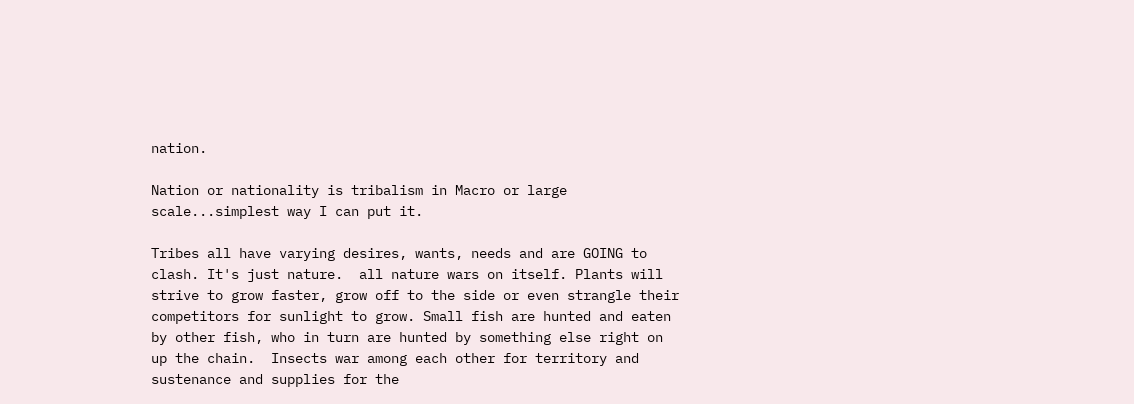nation.

Nation or nationality is tribalism in Macro or large scale...simplest way I can put it.

Tribes all have varying desires, wants, needs and are GOING to clash. It's just nature.  all nature wars on itself. Plants will strive to grow faster, grow off to the side or even strangle their competitors for sunlight to grow. Small fish are hunted and eaten by other fish, who in turn are hunted by something else right on up the chain.  Insects war among each other for territory and sustenance and supplies for the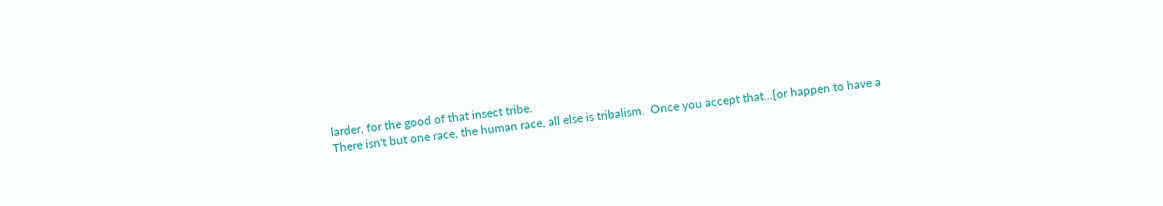larder, for the good of that insect tribe.
There isn't but one race, the human race, all else is tribalism.  Once you accept that...[or happen to have a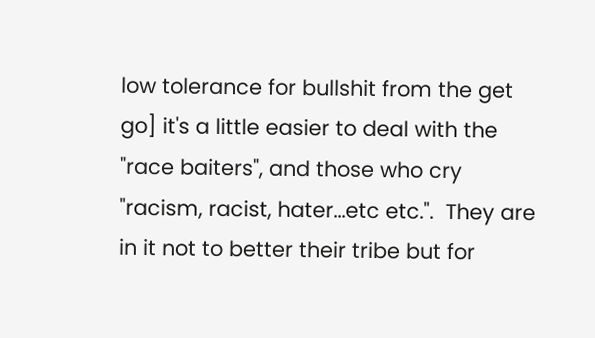low tolerance for bullshit from the get go] it's a little easier to deal with the "race baiters", and those who cry "racism, racist, hater...etc etc.".  They are in it not to better their tribe but for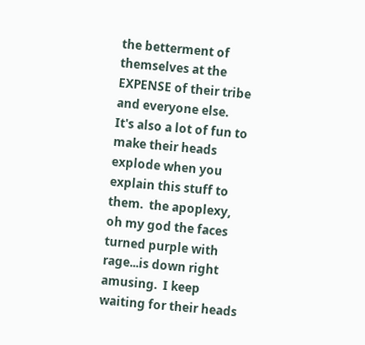the betterment of themselves at the EXPENSE of their tribe and everyone else.     It's also a lot of fun to make their heads explode when you explain this stuff to them.  the apoplexy, oh my god the faces turned purple with rage...is down right amusing.  I keep waiting for their heads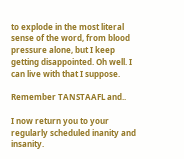to explode in the most literal sense of the word, from blood pressure alone, but I keep getting disappointed. Oh well. I can live with that I suppose.

Remember TANSTAAFL and..

I now return you to your regularly scheduled inanity and insanity.